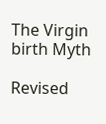The Virgin birth Myth

Revised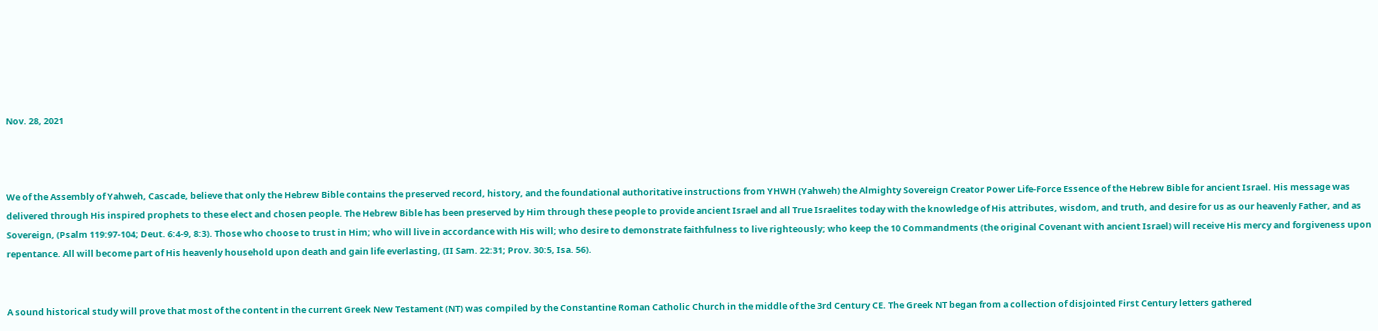Nov. 28, 2021



We of the Assembly of Yahweh, Cascade, believe that only the Hebrew Bible contains the preserved record, history, and the foundational authoritative instructions from YHWH (Yahweh) the Almighty Sovereign Creator Power Life-Force Essence of the Hebrew Bible for ancient Israel. His message was delivered through His inspired prophets to these elect and chosen people. The Hebrew Bible has been preserved by Him through these people to provide ancient Israel and all True Israelites today with the knowledge of His attributes, wisdom, and truth, and desire for us as our heavenly Father, and as Sovereign, (Psalm 119:97-104; Deut. 6:4-9, 8:3). Those who choose to trust in Him; who will live in accordance with His will; who desire to demonstrate faithfulness to live righteously; who keep the 10 Commandments (the original Covenant with ancient Israel) will receive His mercy and forgiveness upon repentance. All will become part of His heavenly household upon death and gain life everlasting, (II Sam. 22:31; Prov. 30:5, Isa. 56).


A sound historical study will prove that most of the content in the current Greek New Testament (NT) was compiled by the Constantine Roman Catholic Church in the middle of the 3rd Century CE. The Greek NT began from a collection of disjointed First Century letters gathered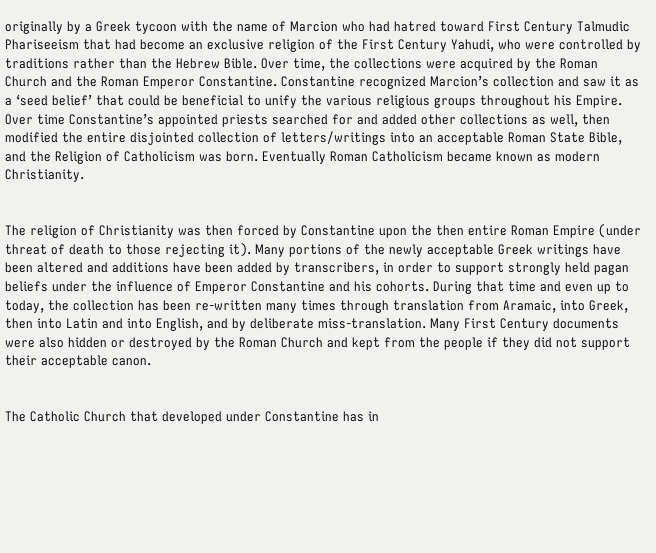originally by a Greek tycoon with the name of Marcion who had hatred toward First Century Talmudic Phariseeism that had become an exclusive religion of the First Century Yahudi, who were controlled by traditions rather than the Hebrew Bible. Over time, the collections were acquired by the Roman Church and the Roman Emperor Constantine. Constantine recognized Marcion’s collection and saw it as a ‘seed belief’ that could be beneficial to unify the various religious groups throughout his Empire. Over time Constantine’s appointed priests searched for and added other collections as well, then modified the entire disjointed collection of letters/writings into an acceptable Roman State Bible, and the Religion of Catholicism was born. Eventually Roman Catholicism became known as modern Christianity.


The religion of Christianity was then forced by Constantine upon the then entire Roman Empire (under threat of death to those rejecting it). Many portions of the newly acceptable Greek writings have been altered and additions have been added by transcribers, in order to support strongly held pagan beliefs under the influence of Emperor Constantine and his cohorts. During that time and even up to today, the collection has been re-written many times through translation from Aramaic, into Greek, then into Latin and into English, and by deliberate miss-translation. Many First Century documents were also hidden or destroyed by the Roman Church and kept from the people if they did not support their acceptable canon.


The Catholic Church that developed under Constantine has in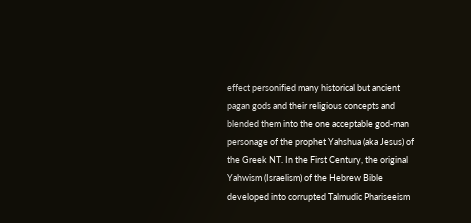effect personified many historical but ancient pagan gods and their religious concepts and blended them into the one acceptable god-man personage of the prophet Yahshua (aka Jesus) of the Greek NT. In the First Century, the original Yahwism (Israelism) of the Hebrew Bible developed into corrupted Talmudic Phariseeism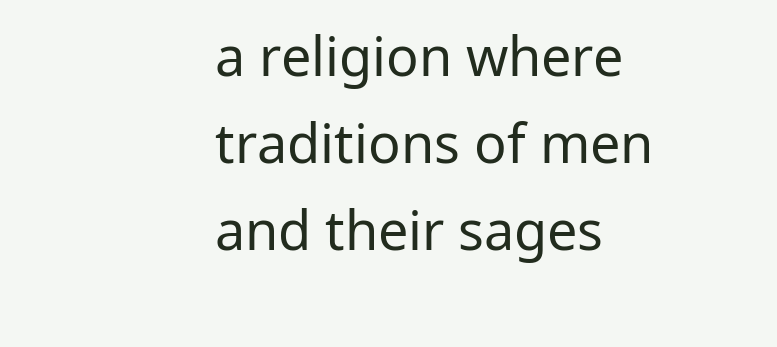a religion where traditions of men and their sages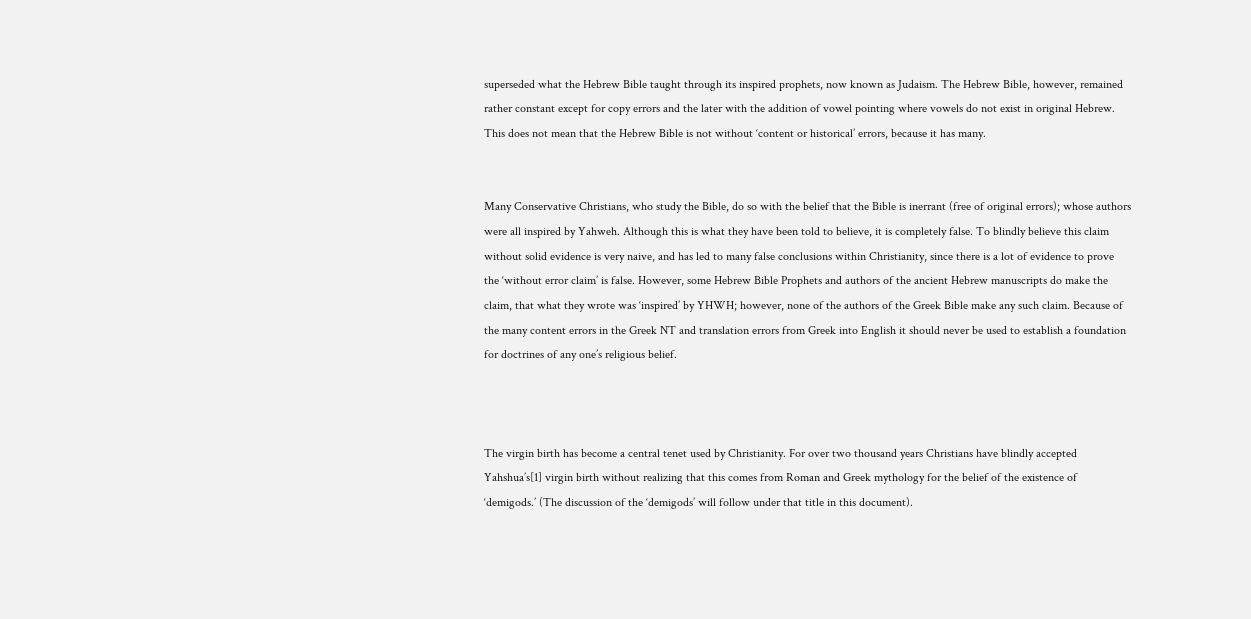superseded what the Hebrew Bible taught through its inspired prophets, now known as Judaism. The Hebrew Bible, however, remained rather constant except for copy errors and the later with the addition of vowel pointing where vowels do not exist in original Hebrew.  This does not mean that the Hebrew Bible is not without ‘content or historical’ errors, because it has many.


Many Conservative Christians, who study the Bible, do so with the belief that the Bible is inerrant (free of original errors); whose authors were all inspired by Yahweh. Although this is what they have been told to believe, it is completely false. To blindly believe this claim without solid evidence is very naive, and has led to many false conclusions within Christianity, since there is a lot of evidence to prove the ‘without error claim’ is false. However, some Hebrew Bible Prophets and authors of the ancient Hebrew manuscripts do make the claim, that what they wrote was ‘inspired’ by YHWH; however, none of the authors of the Greek Bible make any such claim. Because of the many content errors in the Greek NT and translation errors from Greek into English it should never be used to establish a foundation for doctrines of any one’s religious belief.



The virgin birth has become a central tenet used by Christianity. For over two thousand years Christians have blindly accepted Yahshua’s[1] virgin birth without realizing that this comes from Roman and Greek mythology for the belief of the existence of ‘demigods.’ (The discussion of the ‘demigods’ will follow under that title in this document).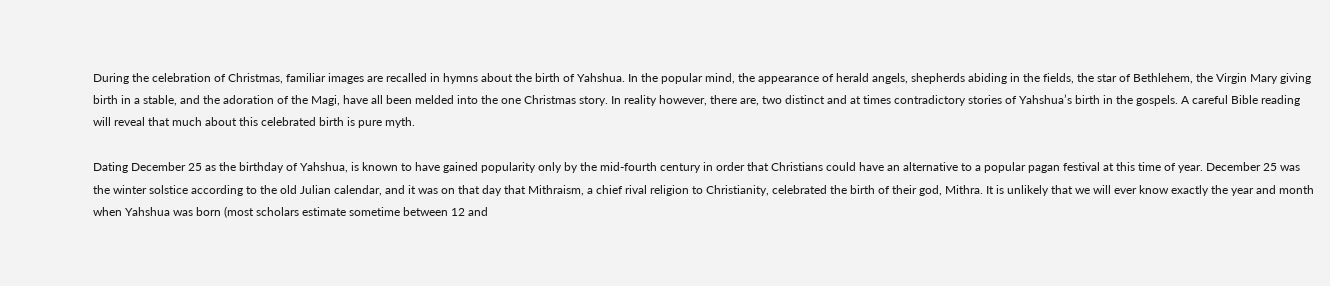During the celebration of Christmas, familiar images are recalled in hymns about the birth of Yahshua. In the popular mind, the appearance of herald angels, shepherds abiding in the fields, the star of Bethlehem, the Virgin Mary giving birth in a stable, and the adoration of the Magi, have all been melded into the one Christmas story. In reality however, there are, two distinct and at times contradictory stories of Yahshua’s birth in the gospels. A careful Bible reading will reveal that much about this celebrated birth is pure myth.

Dating December 25 as the birthday of Yahshua, is known to have gained popularity only by the mid-fourth century in order that Christians could have an alternative to a popular pagan festival at this time of year. December 25 was the winter solstice according to the old Julian calendar, and it was on that day that Mithraism, a chief rival religion to Christianity, celebrated the birth of their god, Mithra. It is unlikely that we will ever know exactly the year and month when Yahshua was born (most scholars estimate sometime between 12 and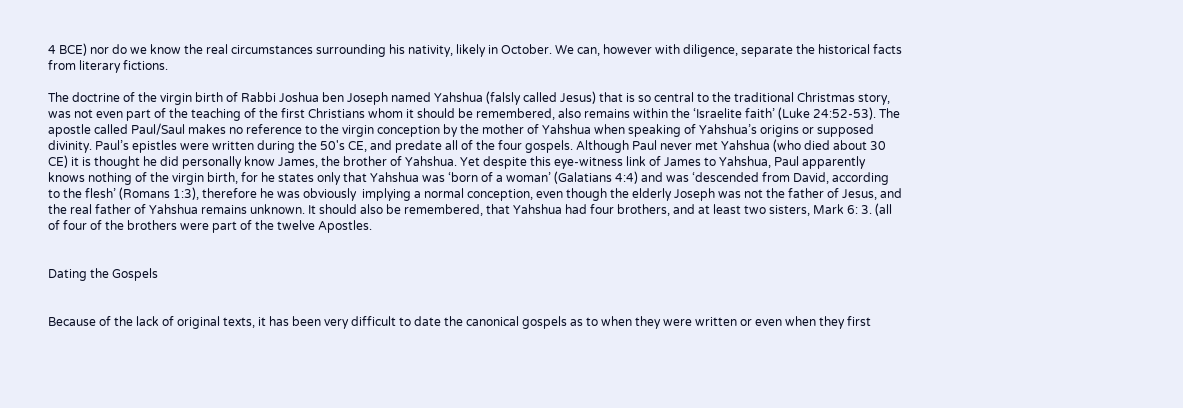4 BCE) nor do we know the real circumstances surrounding his nativity, likely in October. We can, however with diligence, separate the historical facts from literary fictions.

The doctrine of the virgin birth of Rabbi Joshua ben Joseph named Yahshua (falsly called Jesus) that is so central to the traditional Christmas story, was not even part of the teaching of the first Christians whom it should be remembered, also remains within the ‘Israelite faith’ (Luke 24:52-53). The apostle called Paul/Saul makes no reference to the virgin conception by the mother of Yahshua when speaking of Yahshua’s origins or supposed divinity. Paul’s epistles were written during the 50's CE, and predate all of the four gospels. Although Paul never met Yahshua (who died about 30 CE) it is thought he did personally know James, the brother of Yahshua. Yet despite this eye-witness link of James to Yahshua, Paul apparently knows nothing of the virgin birth, for he states only that Yahshua was ‘born of a woman’ (Galatians 4:4) and was ‘descended from David, according to the flesh’ (Romans 1:3), therefore he was obviously  implying a normal conception, even though the elderly Joseph was not the father of Jesus, and the real father of Yahshua remains unknown. It should also be remembered, that Yahshua had four brothers, and at least two sisters, Mark 6: 3. (all of four of the brothers were part of the twelve Apostles.


Dating the Gospels


Because of the lack of original texts, it has been very difficult to date the canonical gospels as to when they were written or even when they first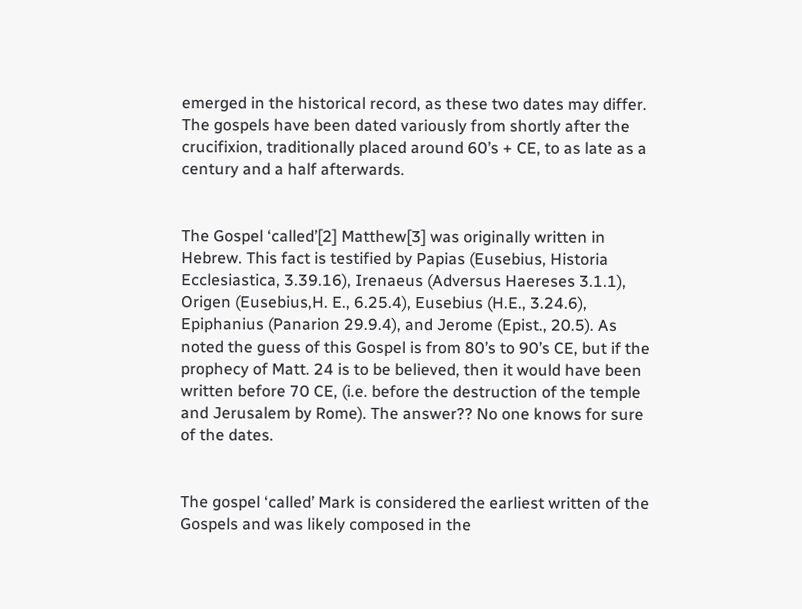emerged in the historical record, as these two dates may differ. The gospels have been dated variously from shortly after the crucifixion, traditionally placed around 60’s + CE, to as late as a century and a half afterwards.


The Gospel ‘called’[2] Matthew[3] was originally written in Hebrew. This fact is testified by Papias (Eusebius, Historia Ecclesiastica, 3.39.16), Irenaeus (Adversus Haereses 3.1.1), Origen (Eusebius,H. E., 6.25.4), Eusebius (H.E., 3.24.6), Epiphanius (Panarion 29.9.4), and Jerome (Epist., 20.5). As noted the guess of this Gospel is from 80’s to 90’s CE, but if the prophecy of Matt. 24 is to be believed, then it would have been written before 70 CE, (i.e. before the destruction of the temple and Jerusalem by Rome). The answer?? No one knows for sure of the dates.


The gospel ‘called’ Mark is considered the earliest written of the Gospels and was likely composed in the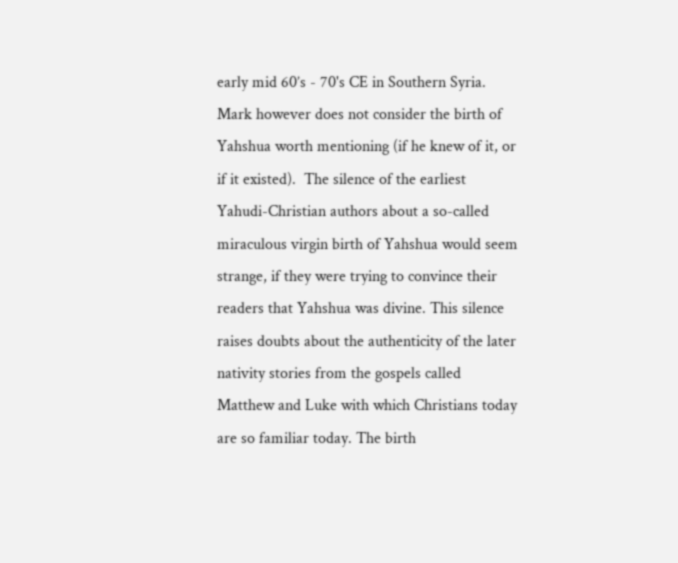early mid 60’s - 70's CE in Southern Syria. Mark however does not consider the birth of Yahshua worth mentioning (if he knew of it, or if it existed).  The silence of the earliest Yahudi-Christian authors about a so-called miraculous virgin birth of Yahshua would seem strange, if they were trying to convince their readers that Yahshua was divine. This silence raises doubts about the authenticity of the later nativity stories from the gospels called Matthew and Luke with which Christians today are so familiar today. The birth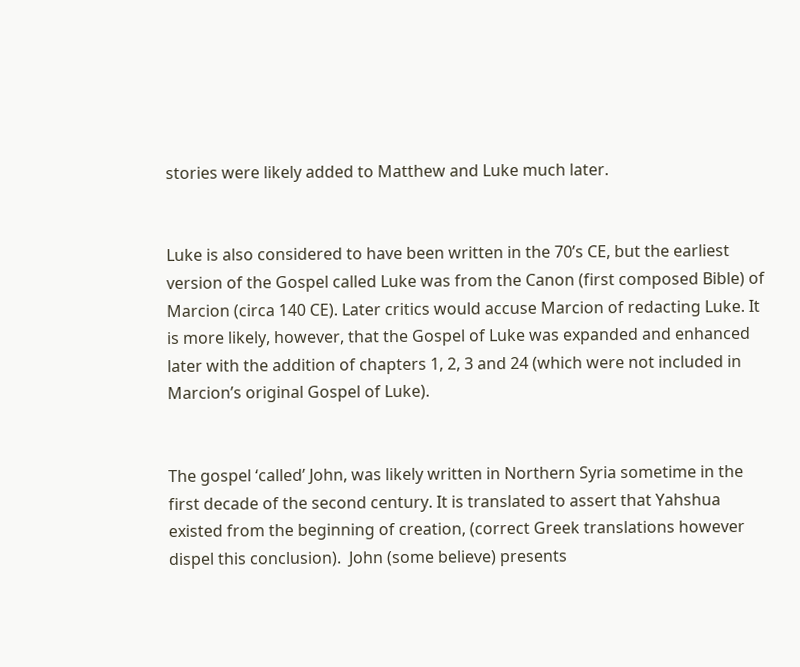stories were likely added to Matthew and Luke much later.


Luke is also considered to have been written in the 70’s CE, but the earliest version of the Gospel called Luke was from the Canon (first composed Bible) of Marcion (circa 140 CE). Later critics would accuse Marcion of redacting Luke. It is more likely, however, that the Gospel of Luke was expanded and enhanced later with the addition of chapters 1, 2, 3 and 24 (which were not included in Marcion’s original Gospel of Luke).


The gospel ‘called’ John, was likely written in Northern Syria sometime in the first decade of the second century. It is translated to assert that Yahshua existed from the beginning of creation, (correct Greek translations however dispel this conclusion).  John (some believe) presents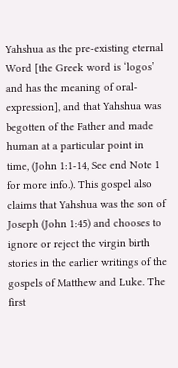Yahshua as the pre-existing eternal Word [the Greek word is ‘logos’ and has the meaning of oral-expression], and that Yahshua was begotten of the Father and made human at a particular point in time, (John 1:1-14, See end Note 1 for more info.). This gospel also claims that Yahshua was the son of Joseph (John 1:45) and chooses to ignore or reject the virgin birth stories in the earlier writings of the gospels of Matthew and Luke. The first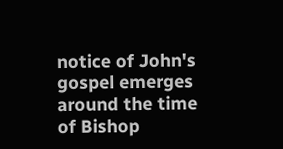notice of John's gospel emerges around the time of Bishop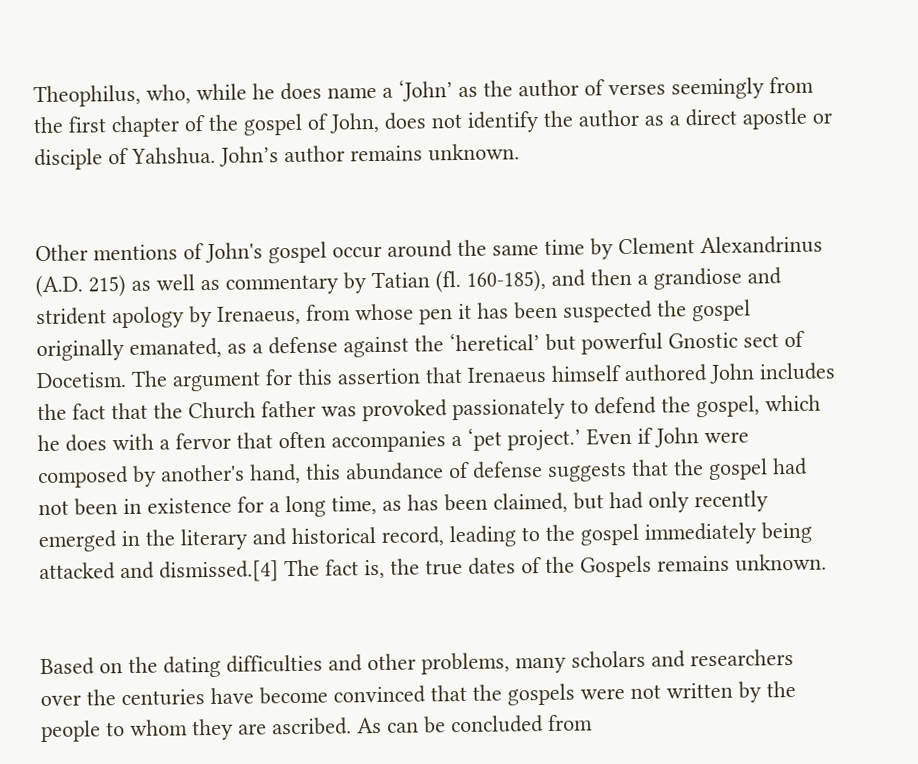Theophilus, who, while he does name a ‘John’ as the author of verses seemingly from the first chapter of the gospel of John, does not identify the author as a direct apostle or disciple of Yahshua. John’s author remains unknown.


Other mentions of John's gospel occur around the same time by Clement Alexandrinus (A.D. 215) as well as commentary by Tatian (fl. 160-185), and then a grandiose and strident apology by Irenaeus, from whose pen it has been suspected the gospel originally emanated, as a defense against the ‘heretical’ but powerful Gnostic sect of Docetism. The argument for this assertion that Irenaeus himself authored John includes the fact that the Church father was provoked passionately to defend the gospel, which he does with a fervor that often accompanies a ‘pet project.’ Even if John were composed by another's hand, this abundance of defense suggests that the gospel had not been in existence for a long time, as has been claimed, but had only recently emerged in the literary and historical record, leading to the gospel immediately being attacked and dismissed.[4] The fact is, the true dates of the Gospels remains unknown.


Based on the dating difficulties and other problems, many scholars and researchers over the centuries have become convinced that the gospels were not written by the people to whom they are ascribed. As can be concluded from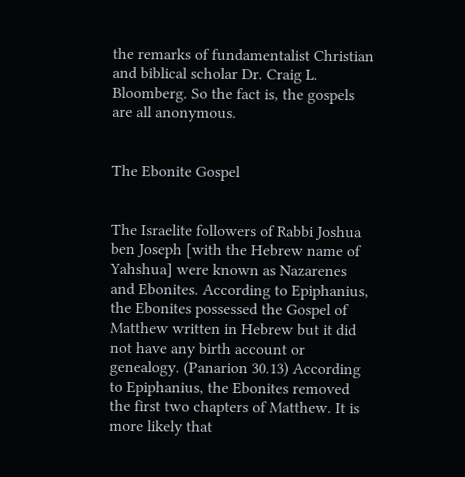the remarks of fundamentalist Christian and biblical scholar Dr. Craig L. Bloomberg. So the fact is, the gospels are all anonymous.


The Ebonite Gospel


The Israelite followers of Rabbi Joshua ben Joseph [with the Hebrew name of Yahshua] were known as Nazarenes and Ebonites. According to Epiphanius, the Ebonites possessed the Gospel of Matthew written in Hebrew but it did not have any birth account or genealogy. (Panarion 30.13) According to Epiphanius, the Ebonites removed the first two chapters of Matthew. It is more likely that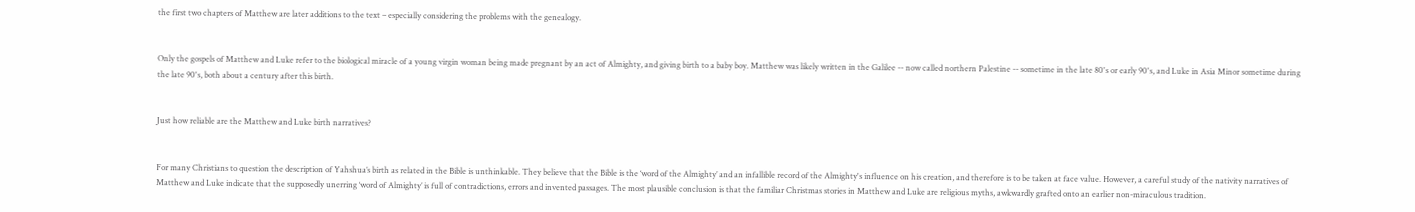the first two chapters of Matthew are later additions to the text – especially considering the problems with the genealogy.


Only the gospels of Matthew and Luke refer to the biological miracle of a young virgin woman being made pregnant by an act of Almighty, and giving birth to a baby boy. Matthew was likely written in the Galilee -- now called northern Palestine -- sometime in the late 80's or early 90's, and Luke in Asia Minor sometime during the late 90's, both about a century after this birth.


Just how reliable are the Matthew and Luke birth narratives?


For many Christians to question the description of Yahshua’s birth as related in the Bible is unthinkable. They believe that the Bible is the ‘word of the Almighty’ and an infallible record of the Almighty's influence on his creation, and therefore is to be taken at face value. However, a careful study of the nativity narratives of Matthew and Luke indicate that the supposedly unerring ‘word of Almighty’ is full of contradictions, errors and invented passages. The most plausible conclusion is that the familiar Christmas stories in Matthew and Luke are religious myths, awkwardly grafted onto an earlier non-miraculous tradition.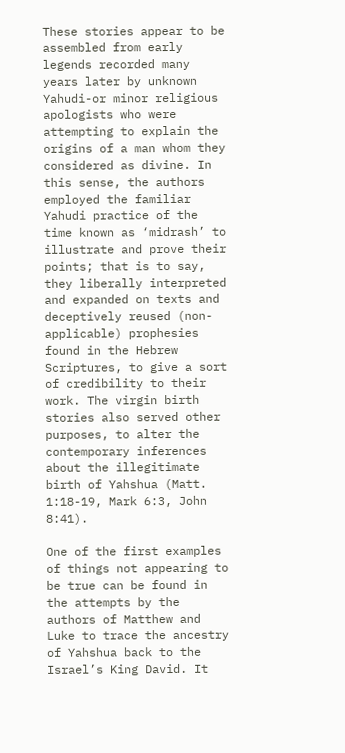These stories appear to be assembled from early legends recorded many years later by unknown Yahudi-or minor religious apologists who were attempting to explain the origins of a man whom they considered as divine. In this sense, the authors employed the familiar Yahudi practice of the time known as ‘midrash’ to illustrate and prove their points; that is to say, they liberally interpreted and expanded on texts and deceptively reused (non-applicable) prophesies found in the Hebrew Scriptures, to give a sort of credibility to their work. The virgin birth stories also served other purposes, to alter the contemporary inferences about the illegitimate birth of Yahshua (Matt. 1:18-19, Mark 6:3, John 8:41).

One of the first examples of things not appearing to be true can be found in the attempts by the authors of Matthew and Luke to trace the ancestry of Yahshua back to the Israel’s King David. It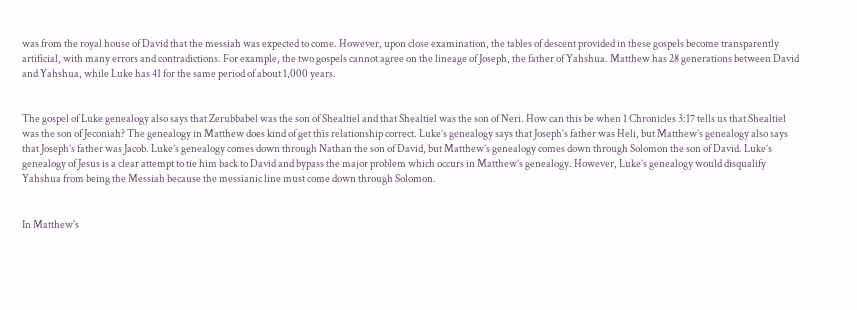was from the royal house of David that the messiah was expected to come. However, upon close examination, the tables of descent provided in these gospels become transparently artificial, with many errors and contradictions. For example, the two gospels cannot agree on the lineage of Joseph, the father of Yahshua. Matthew has 28 generations between David and Yahshua, while Luke has 41 for the same period of about 1,000 years.


The gospel of Luke genealogy also says that Zerubbabel was the son of Shealtiel and that Shealtiel was the son of Neri. How can this be when 1 Chronicles 3:17 tells us that Shealtiel was the son of Jeconiah? The genealogy in Matthew does kind of get this relationship correct. Luke’s genealogy says that Joseph’s father was Heli, but Matthew’s genealogy also says that Joseph’s father was Jacob. Luke’s genealogy comes down through Nathan the son of David, but Matthew’s genealogy comes down through Solomon the son of David. Luke’s genealogy of Jesus is a clear attempt to tie him back to David and bypass the major problem which occurs in Matthew’s genealogy. However, Luke’s genealogy would disqualify Yahshua from being the Messiah because the messianic line must come down through Solomon.


In Matthew's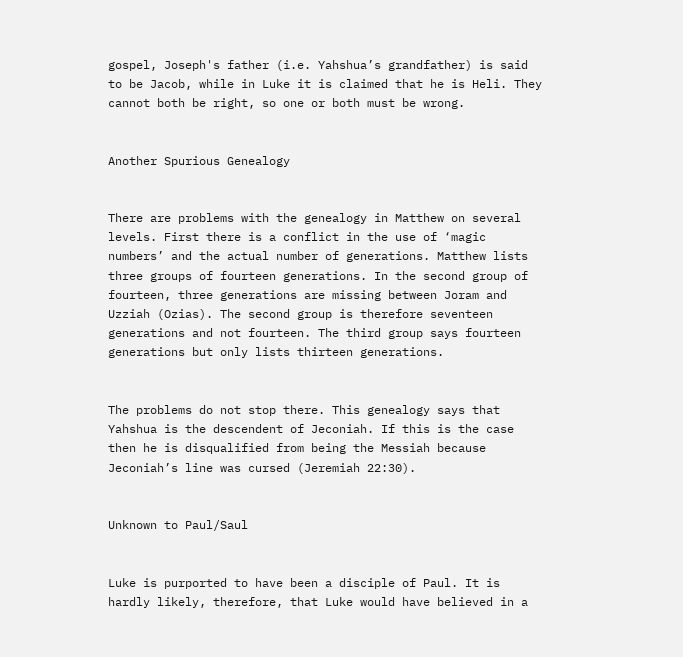gospel, Joseph's father (i.e. Yahshua’s grandfather) is said to be Jacob, while in Luke it is claimed that he is Heli. They cannot both be right, so one or both must be wrong.


Another Spurious Genealogy


There are problems with the genealogy in Matthew on several levels. First there is a conflict in the use of ‘magic numbers’ and the actual number of generations. Matthew lists three groups of fourteen generations. In the second group of fourteen, three generations are missing between Joram and Uzziah (Ozias). The second group is therefore seventeen generations and not fourteen. The third group says fourteen generations but only lists thirteen generations.


The problems do not stop there. This genealogy says that Yahshua is the descendent of Jeconiah. If this is the case then he is disqualified from being the Messiah because Jeconiah’s line was cursed (Jeremiah 22:30).


Unknown to Paul/Saul


Luke is purported to have been a disciple of Paul. It is hardly likely, therefore, that Luke would have believed in a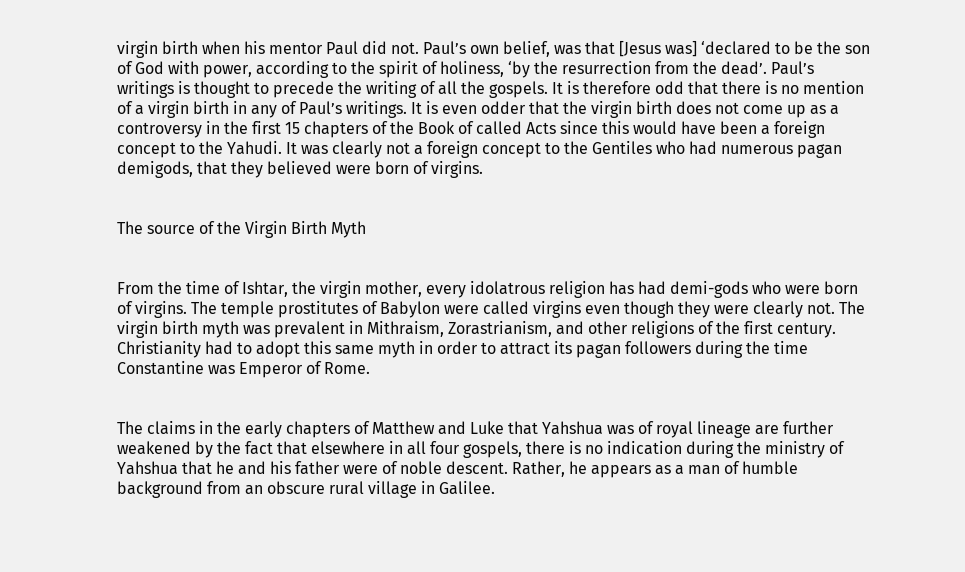virgin birth when his mentor Paul did not. Paul’s own belief, was that [Jesus was] ‘declared to be the son of God with power, according to the spirit of holiness, ‘by the resurrection from the dead’. Paul’s writings is thought to precede the writing of all the gospels. It is therefore odd that there is no mention of a virgin birth in any of Paul’s writings. It is even odder that the virgin birth does not come up as a controversy in the first 15 chapters of the Book of called Acts since this would have been a foreign concept to the Yahudi. It was clearly not a foreign concept to the Gentiles who had numerous pagan demigods, that they believed were born of virgins.


The source of the Virgin Birth Myth


From the time of Ishtar, the virgin mother, every idolatrous religion has had demi-gods who were born of virgins. The temple prostitutes of Babylon were called virgins even though they were clearly not. The virgin birth myth was prevalent in Mithraism, Zorastrianism, and other religions of the first century. Christianity had to adopt this same myth in order to attract its pagan followers during the time Constantine was Emperor of Rome.


The claims in the early chapters of Matthew and Luke that Yahshua was of royal lineage are further  weakened by the fact that elsewhere in all four gospels, there is no indication during the ministry of Yahshua that he and his father were of noble descent. Rather, he appears as a man of humble background from an obscure rural village in Galilee.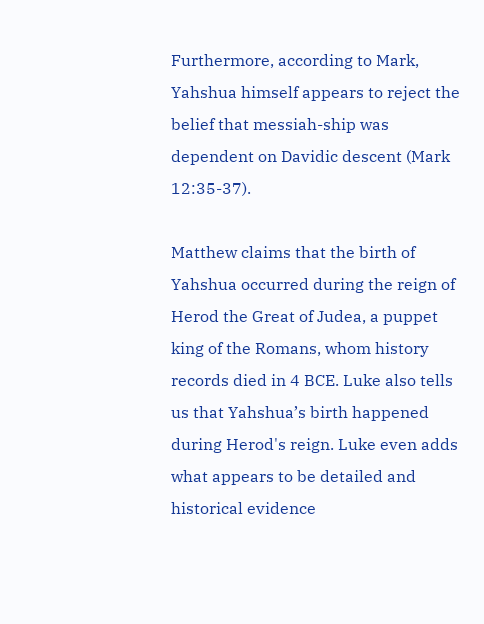Furthermore, according to Mark, Yahshua himself appears to reject the belief that messiah-ship was dependent on Davidic descent (Mark 12:35-37).

Matthew claims that the birth of Yahshua occurred during the reign of Herod the Great of Judea, a puppet king of the Romans, whom history records died in 4 BCE. Luke also tells us that Yahshua’s birth happened during Herod's reign. Luke even adds what appears to be detailed and historical evidence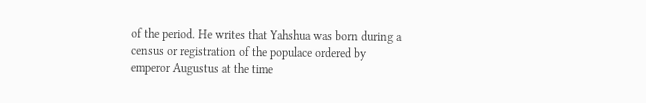of the period. He writes that Yahshua was born during a census or registration of the populace ordered by emperor Augustus at the time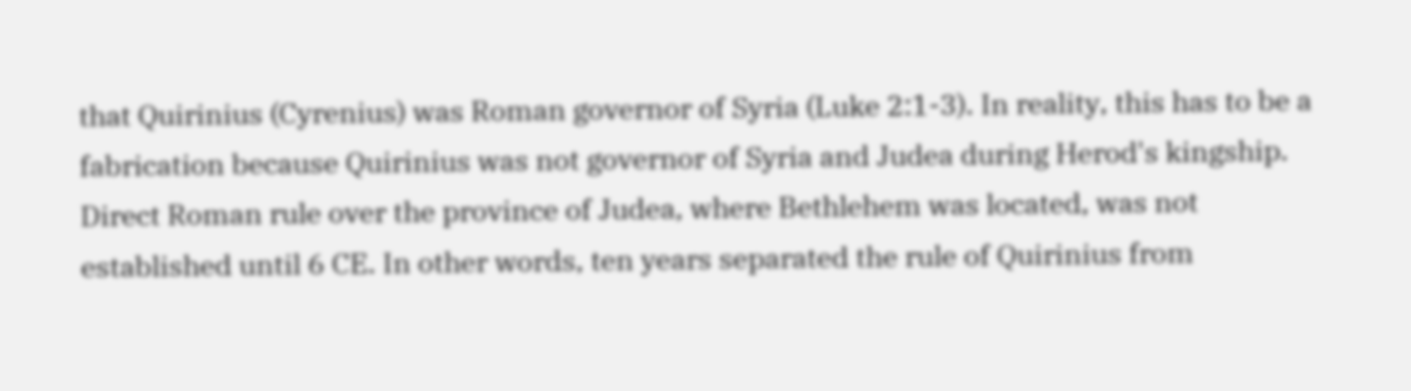that Quirinius (Cyrenius) was Roman governor of Syria (Luke 2:1-3). In reality, this has to be a fabrication because Quirinius was not governor of Syria and Judea during Herod's kingship. Direct Roman rule over the province of Judea, where Bethlehem was located, was not established until 6 CE. In other words, ten years separated the rule of Quirinius from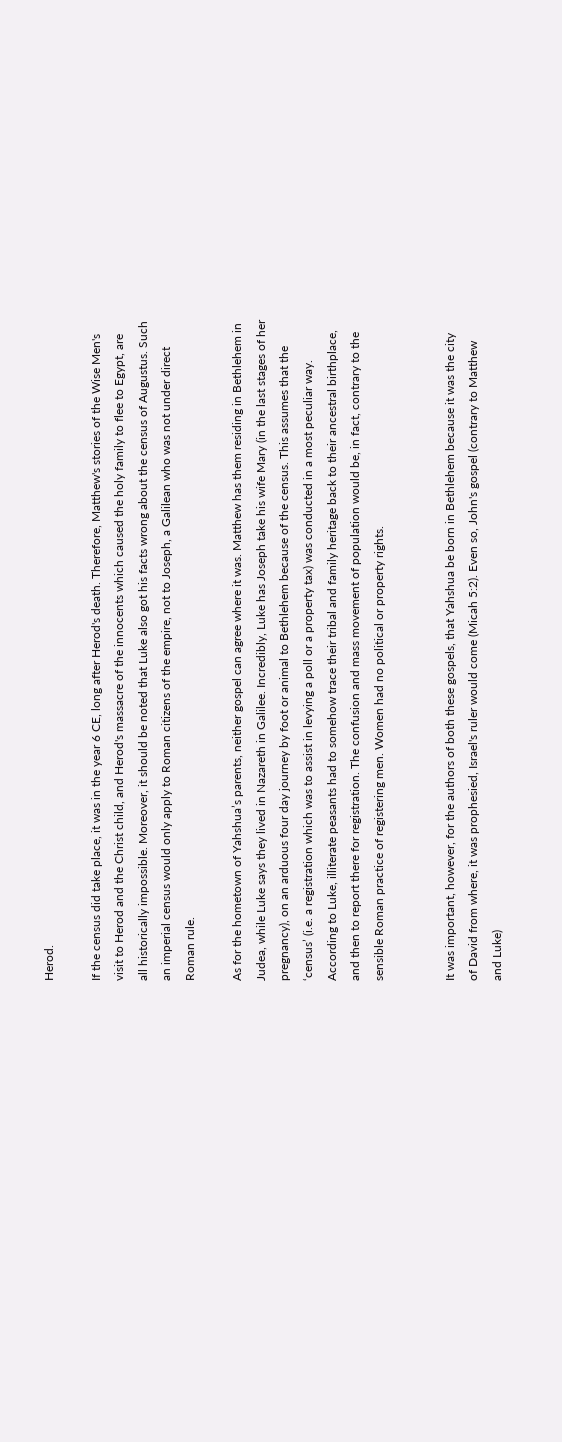Herod.

If the census did take place, it was in the year 6 CE, long after Herod's death. Therefore, Matthew's stories of the Wise Men's visit to Herod and the Christ child, and Herod's massacre of the innocents which caused the holy family to flee to Egypt, are all historically impossible. Moreover, it should be noted that Luke also got his facts wrong about the census of Augustus. Such an imperial census would only apply to Roman citizens of the empire, not to Joseph, a Galilean who was not under direct Roman rule.

As for the hometown of Yahshua’s parents, neither gospel can agree where it was. Matthew has them residing in Bethlehem in Judea, while Luke says they lived in Nazareth in Galilee. Incredibly, Luke has Joseph take his wife Mary (in the last stages of her pregnancy), on an arduous four day journey by foot or animal to Bethlehem because of the census. This assumes that the ‘census’ (i.e. a registration which was to assist in levying a poll or a property tax) was conducted in a most peculiar way. According to Luke, illiterate peasants had to somehow trace their tribal and family heritage back to their ancestral birthplace, and then to report there for registration. The confusion and mass movement of population would be, in fact, contrary to the sensible Roman practice of registering men. Women had no political or property rights.


It was important, however, for the authors of both these gospels, that Yahshua be born in Bethlehem because it was the city of David from where, it was prophesied, Israel's ruler would come (Micah 5:2). Even so, John's gospel (contrary to Matthew and Luke)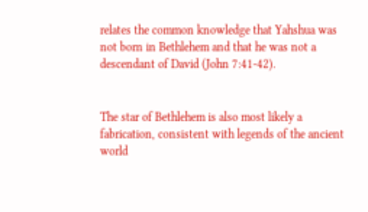relates the common knowledge that Yahshua was not born in Bethlehem and that he was not a descendant of David (John 7:41-42).


The star of Bethlehem is also most likely a fabrication, consistent with legends of the ancient world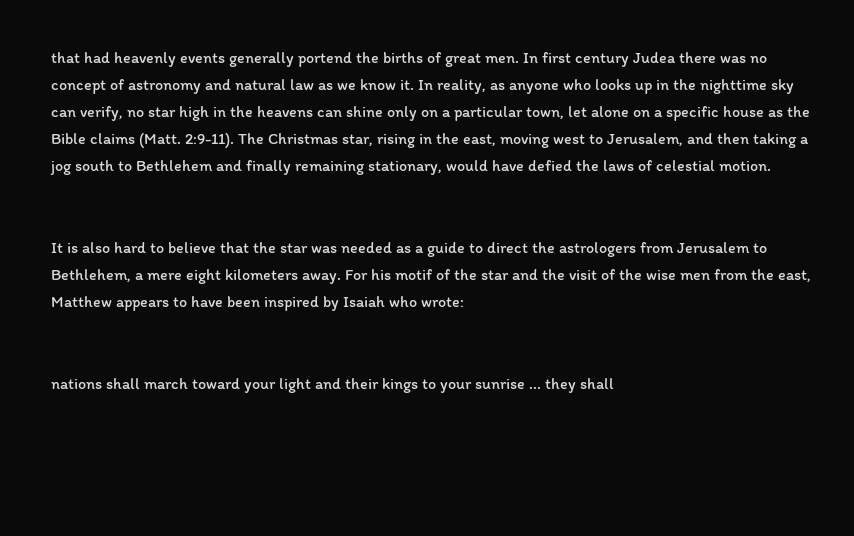that had heavenly events generally portend the births of great men. In first century Judea there was no concept of astronomy and natural law as we know it. In reality, as anyone who looks up in the nighttime sky can verify, no star high in the heavens can shine only on a particular town, let alone on a specific house as the Bible claims (Matt. 2:9-11). The Christmas star, rising in the east, moving west to Jerusalem, and then taking a jog south to Bethlehem and finally remaining stationary, would have defied the laws of celestial motion.


It is also hard to believe that the star was needed as a guide to direct the astrologers from Jerusalem to Bethlehem, a mere eight kilometers away. For his motif of the star and the visit of the wise men from the east, Matthew appears to have been inspired by Isaiah who wrote:


nations shall march toward your light and their kings to your sunrise ... they shall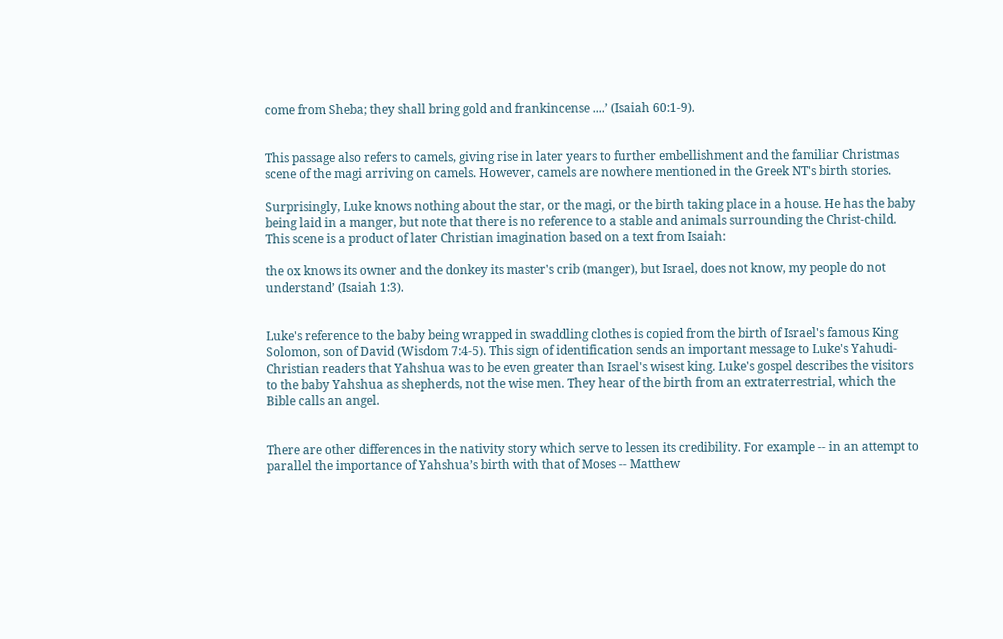come from Sheba; they shall bring gold and frankincense ....’ (Isaiah 60:1-9).


This passage also refers to camels, giving rise in later years to further embellishment and the familiar Christmas scene of the magi arriving on camels. However, camels are nowhere mentioned in the Greek NT's birth stories.

Surprisingly, Luke knows nothing about the star, or the magi, or the birth taking place in a house. He has the baby being laid in a manger, but note that there is no reference to a stable and animals surrounding the Christ-child. This scene is a product of later Christian imagination based on a text from Isaiah:

the ox knows its owner and the donkey its master's crib (manger), but Israel, does not know, my people do not understand’ (Isaiah 1:3).


Luke's reference to the baby being wrapped in swaddling clothes is copied from the birth of Israel's famous King Solomon, son of David (Wisdom 7:4-5). This sign of identification sends an important message to Luke's Yahudi-Christian readers that Yahshua was to be even greater than Israel's wisest king. Luke's gospel describes the visitors to the baby Yahshua as shepherds, not the wise men. They hear of the birth from an extraterrestrial, which the Bible calls an angel.


There are other differences in the nativity story which serve to lessen its credibility. For example -- in an attempt to parallel the importance of Yahshua’s birth with that of Moses -- Matthew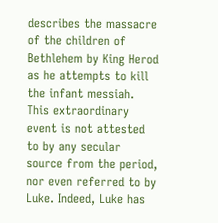describes the massacre of the children of Bethlehem by King Herod as he attempts to kill the infant messiah. This extraordinary event is not attested to by any secular source from the period, nor even referred to by Luke. Indeed, Luke has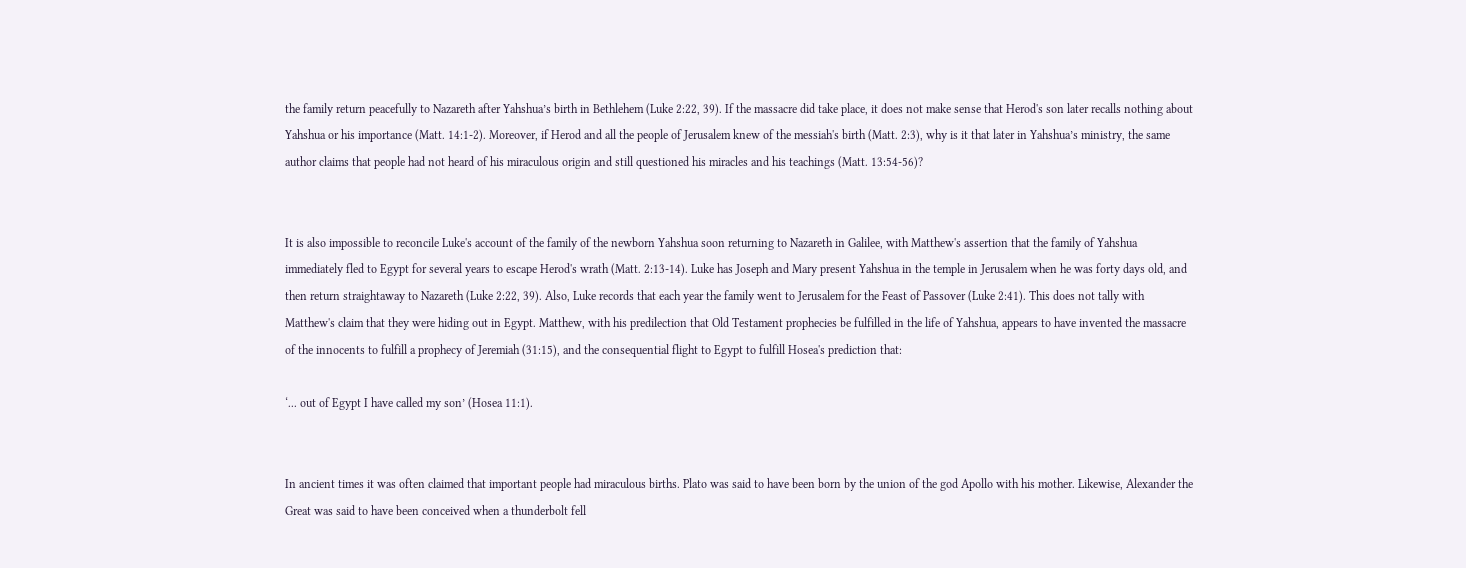the family return peacefully to Nazareth after Yahshua’s birth in Bethlehem (Luke 2:22, 39). If the massacre did take place, it does not make sense that Herod's son later recalls nothing about Yahshua or his importance (Matt. 14:1-2). Moreover, if Herod and all the people of Jerusalem knew of the messiah's birth (Matt. 2:3), why is it that later in Yahshua’s ministry, the same author claims that people had not heard of his miraculous origin and still questioned his miracles and his teachings (Matt. 13:54-56)?


It is also impossible to reconcile Luke's account of the family of the newborn Yahshua soon returning to Nazareth in Galilee, with Matthew's assertion that the family of Yahshua immediately fled to Egypt for several years to escape Herod's wrath (Matt. 2:13-14). Luke has Joseph and Mary present Yahshua in the temple in Jerusalem when he was forty days old, and then return straightaway to Nazareth (Luke 2:22, 39). Also, Luke records that each year the family went to Jerusalem for the Feast of Passover (Luke 2:41). This does not tally with Matthew's claim that they were hiding out in Egypt. Matthew, with his predilection that Old Testament prophecies be fulfilled in the life of Yahshua, appears to have invented the massacre of the innocents to fulfill a prophecy of Jeremiah (31:15), and the consequential flight to Egypt to fulfill Hosea's prediction that:

‘... out of Egypt I have called my son’ (Hosea 11:1).


In ancient times it was often claimed that important people had miraculous births. Plato was said to have been born by the union of the god Apollo with his mother. Likewise, Alexander the Great was said to have been conceived when a thunderbolt fell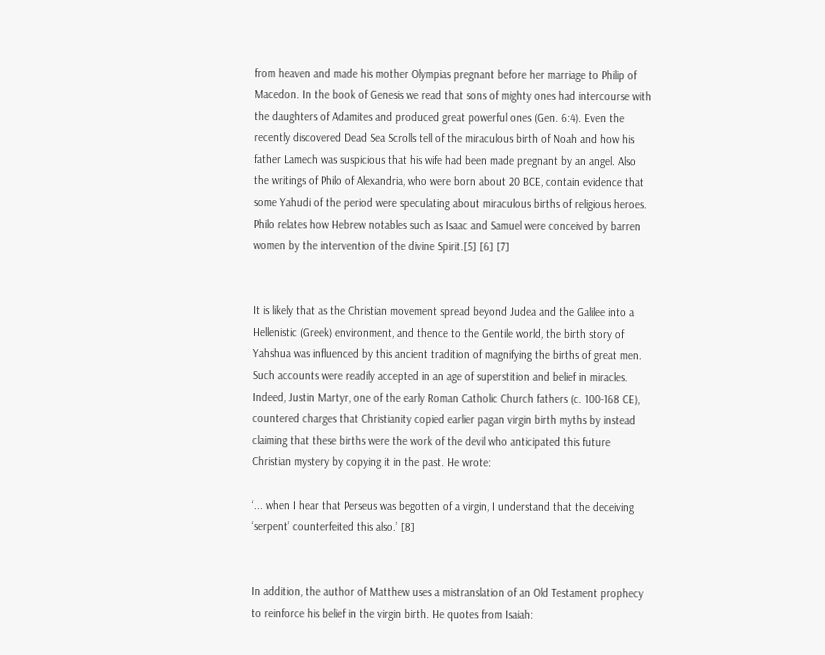from heaven and made his mother Olympias pregnant before her marriage to Philip of Macedon. In the book of Genesis we read that sons of mighty ones had intercourse with the daughters of Adamites and produced great powerful ones (Gen. 6:4). Even the recently discovered Dead Sea Scrolls tell of the miraculous birth of Noah and how his father Lamech was suspicious that his wife had been made pregnant by an angel. Also the writings of Philo of Alexandria, who were born about 20 BCE, contain evidence that some Yahudi of the period were speculating about miraculous births of religious heroes. Philo relates how Hebrew notables such as Isaac and Samuel were conceived by barren women by the intervention of the divine Spirit.[5] [6] [7]


It is likely that as the Christian movement spread beyond Judea and the Galilee into a Hellenistic (Greek) environment, and thence to the Gentile world, the birth story of Yahshua was influenced by this ancient tradition of magnifying the births of great men. Such accounts were readily accepted in an age of superstition and belief in miracles. Indeed, Justin Martyr, one of the early Roman Catholic Church fathers (c. 100-168 CE), countered charges that Christianity copied earlier pagan virgin birth myths by instead claiming that these births were the work of the devil who anticipated this future Christian mystery by copying it in the past. He wrote:

‘... when I hear that Perseus was begotten of a virgin, I understand that the deceiving ‘serpent’ counterfeited this also.’ [8]


In addition, the author of Matthew uses a mistranslation of an Old Testament prophecy to reinforce his belief in the virgin birth. He quotes from Isaiah: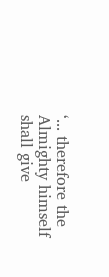‘... therefore the Almighty himself shall give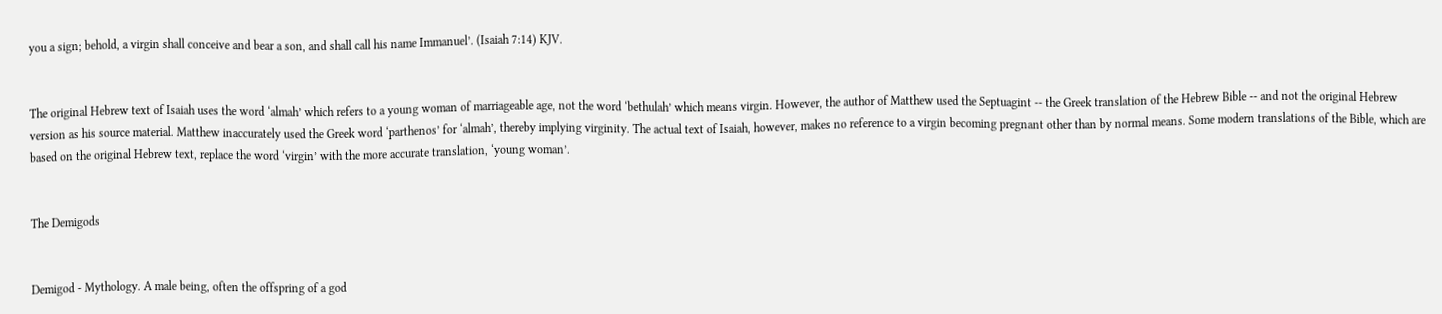you a sign; behold, a virgin shall conceive and bear a son, and shall call his name Immanuel’. (Isaiah 7:14) KJV.


The original Hebrew text of Isaiah uses the word ‘almah’ which refers to a young woman of marriageable age, not the word ‘bethulah’ which means virgin. However, the author of Matthew used the Septuagint -- the Greek translation of the Hebrew Bible -- and not the original Hebrew version as his source material. Matthew inaccurately used the Greek word ‘parthenos’ for ‘almah’, thereby implying virginity. The actual text of Isaiah, however, makes no reference to a virgin becoming pregnant other than by normal means. Some modern translations of the Bible, which are based on the original Hebrew text, replace the word ‘virgin’ with the more accurate translation, ‘young woman’.


The Demigods


Demigod - Mythology. A male being, often the offspring of a god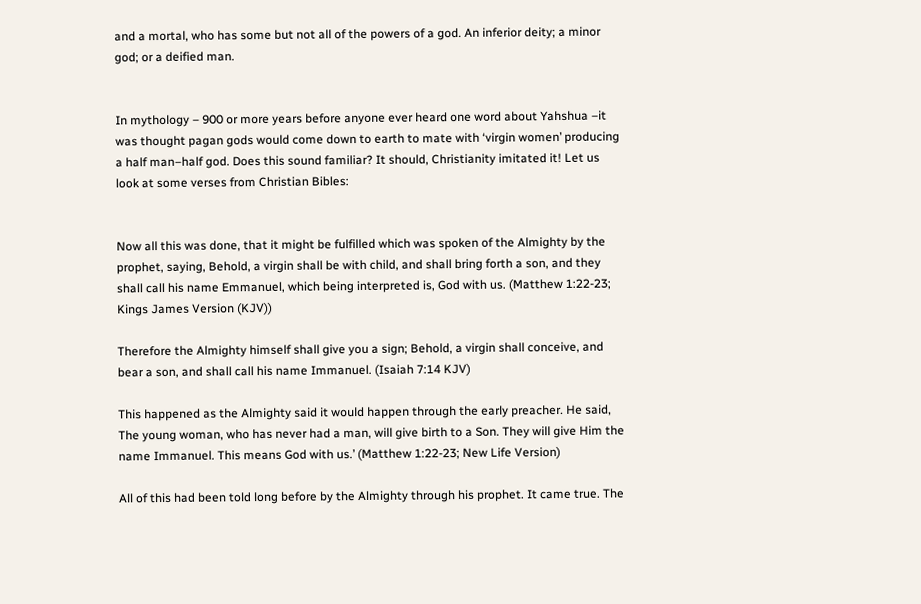and a mortal, who has some but not all of the powers of a god. An inferior deity; a minor god; or a deified man.


In mythology – 900 or more years before anyone ever heard one word about Yahshua –it was thought pagan gods would come down to earth to mate with ‘virgin women’ producing a half man–half god. Does this sound familiar? It should, Christianity imitated it! Let us look at some verses from Christian Bibles:


Now all this was done, that it might be fulfilled which was spoken of the Almighty by the prophet, saying, Behold, a virgin shall be with child, and shall bring forth a son, and they shall call his name Emmanuel, which being interpreted is, God with us. (Matthew 1:22-23; Kings James Version (KJV))

Therefore the Almighty himself shall give you a sign; Behold, a virgin shall conceive, and bear a son, and shall call his name Immanuel. (Isaiah 7:14 KJV)

This happened as the Almighty said it would happen through the early preacher. He said, The young woman, who has never had a man, will give birth to a Son. They will give Him the name Immanuel. This means God with us.’ (Matthew 1:22-23; New Life Version)

All of this had been told long before by the Almighty through his prophet. It came true. The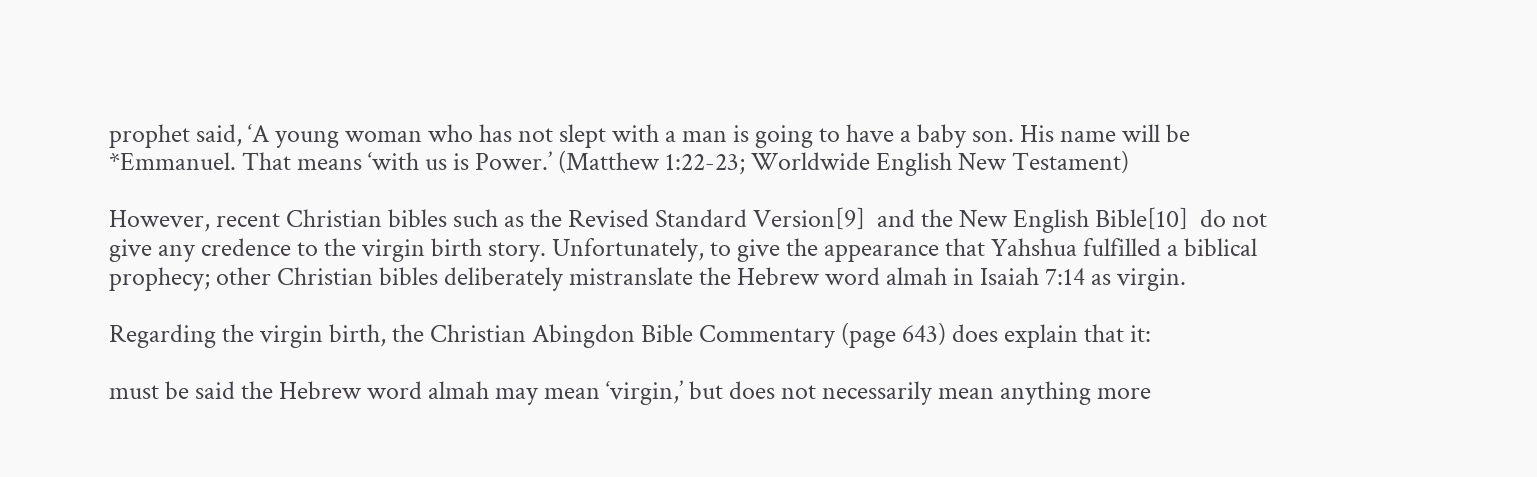prophet said, ‘A young woman who has not slept with a man is going to have a baby son. His name will be *Emmanuel. That means ‘with us is Power.’ (Matthew 1:22-23; Worldwide English New Testament)

However, recent Christian bibles such as the Revised Standard Version[9]  and the New English Bible[10]  do not give any credence to the virgin birth story. Unfortunately, to give the appearance that Yahshua fulfilled a biblical prophecy; other Christian bibles deliberately mistranslate the Hebrew word almah in Isaiah 7:14 as virgin.

Regarding the virgin birth, the Christian Abingdon Bible Commentary (page 643) does explain that it:

must be said the Hebrew word almah may mean ‘virgin,’ but does not necessarily mean anything more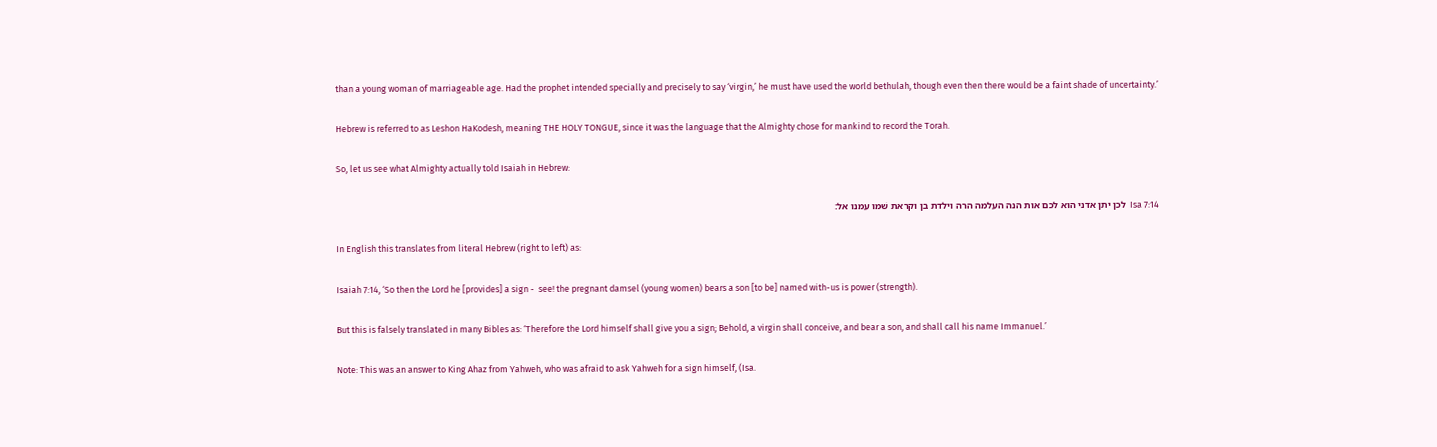than a young woman of marriageable age. Had the prophet intended specially and precisely to say ‘virgin,’ he must have used the world bethulah, though even then there would be a faint shade of uncertainty.’

Hebrew is referred to as Leshon HaKodesh, meaning THE HOLY TONGUE, since it was the language that the Almighty chose for mankind to record the Torah.

So, let us see what Almighty actually told Isaiah in Hebrew:

Isa 7:14  לכן יתן אדני הוא לכם אות הנה העלמה הרה וילדת בן וקראת שׁמו עמנו אל׃

In English this translates from literal Hebrew (right to left) as:

Isaiah 7:14, ‘So then the Lord he [provides] a sign -  see! the pregnant damsel (young women) bears a son [to be] named with-us is power (strength).

But this is falsely translated in many Bibles as: ‘Therefore the Lord himself shall give you a sign; Behold, a virgin shall conceive, and bear a son, and shall call his name Immanuel.’

Note: This was an answer to King Ahaz from Yahweh, who was afraid to ask Yahweh for a sign himself, (Isa.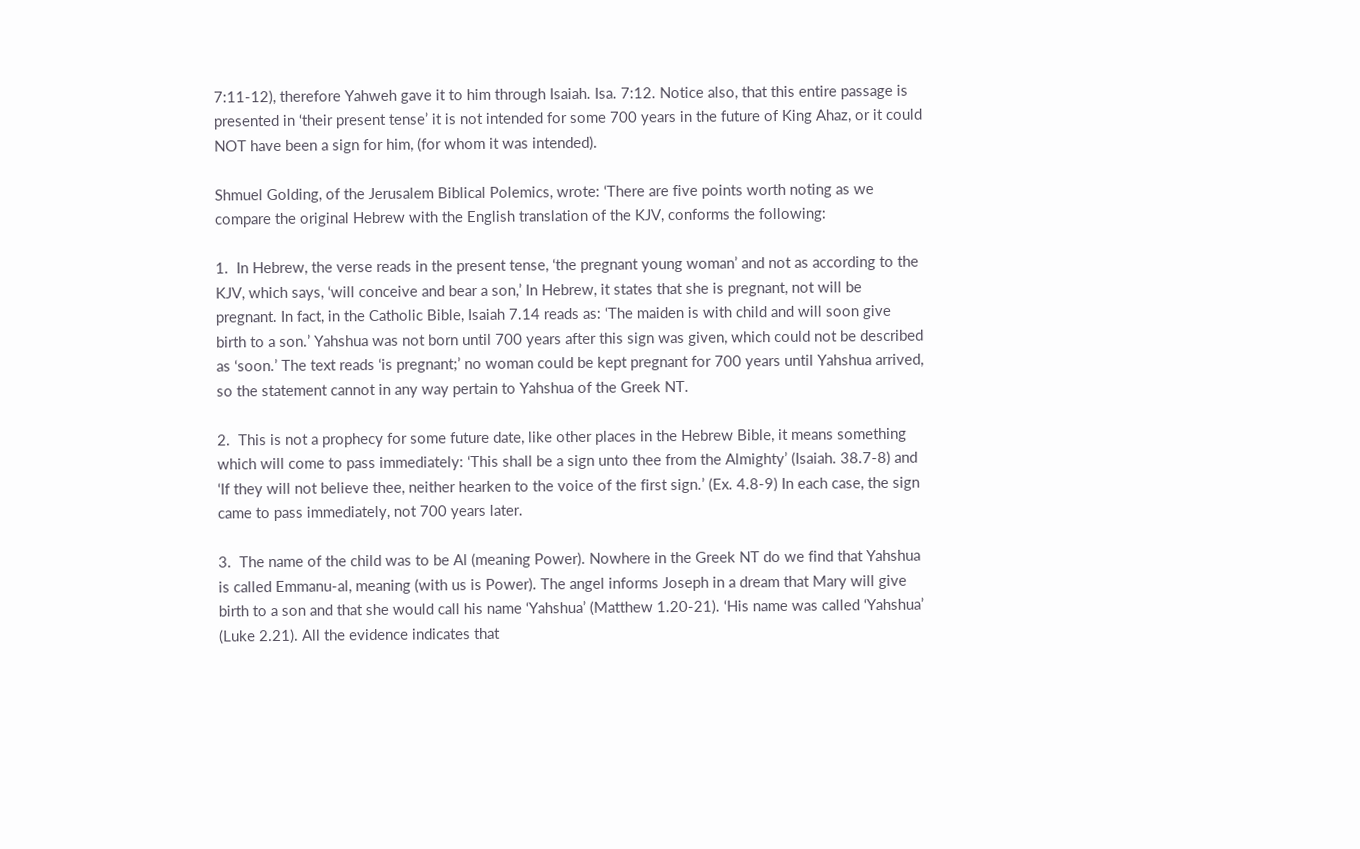7:11-12), therefore Yahweh gave it to him through Isaiah. Isa. 7:12. Notice also, that this entire passage is presented in ‘their present tense’ it is not intended for some 700 years in the future of King Ahaz, or it could NOT have been a sign for him, (for whom it was intended).

Shmuel Golding, of the Jerusalem Biblical Polemics, wrote: ‘There are five points worth noting as we compare the original Hebrew with the English translation of the KJV, conforms the following:

1.  In Hebrew, the verse reads in the present tense, ‘the pregnant young woman’ and not as according to the KJV, which says, ‘will conceive and bear a son,’ In Hebrew, it states that she is pregnant, not will be pregnant. In fact, in the Catholic Bible, Isaiah 7.14 reads as: ‘The maiden is with child and will soon give birth to a son.’ Yahshua was not born until 700 years after this sign was given, which could not be described as ‘soon.’ The text reads ‘is pregnant;’ no woman could be kept pregnant for 700 years until Yahshua arrived, so the statement cannot in any way pertain to Yahshua of the Greek NT.

2.  This is not a prophecy for some future date, like other places in the Hebrew Bible, it means something which will come to pass immediately: ‘This shall be a sign unto thee from the Almighty’ (Isaiah. 38.7-8) and ‘If they will not believe thee, neither hearken to the voice of the first sign.’ (Ex. 4.8-9) In each case, the sign came to pass immediately, not 700 years later.

3.  The name of the child was to be Al (meaning Power). Nowhere in the Greek NT do we find that Yahshua is called Emmanu-al, meaning (with us is Power). The angel informs Joseph in a dream that Mary will give birth to a son and that she would call his name ‘Yahshua’ (Matthew 1.20-21). ‘His name was called ‘Yahshua’ (Luke 2.21). All the evidence indicates that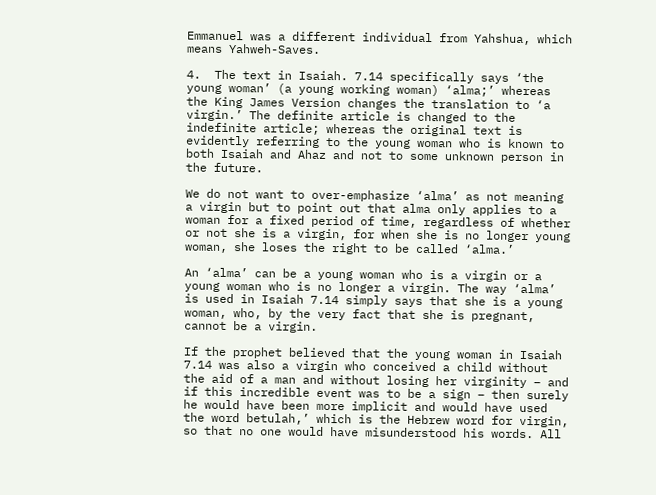Emmanuel was a different individual from Yahshua, which means Yahweh-Saves.

4.  The text in Isaiah. 7.14 specifically says ‘the young woman’ (a young working woman) ‘alma;’ whereas the King James Version changes the translation to ‘a virgin.’ The definite article is changed to the indefinite article; whereas the original text is evidently referring to the young woman who is known to both Isaiah and Ahaz and not to some unknown person in the future.

We do not want to over-emphasize ‘alma’ as not meaning a virgin but to point out that alma only applies to a woman for a fixed period of time, regardless of whether or not she is a virgin, for when she is no longer young woman, she loses the right to be called ‘alma.’

An ‘alma’ can be a young woman who is a virgin or a young woman who is no longer a virgin. The way ‘alma’ is used in Isaiah 7.14 simply says that she is a young woman, who, by the very fact that she is pregnant, cannot be a virgin.

If the prophet believed that the young woman in Isaiah 7.14 was also a virgin who conceived a child without the aid of a man and without losing her virginity – and if this incredible event was to be a sign – then surely he would have been more implicit and would have used the word betulah,’ which is the Hebrew word for virgin, so that no one would have misunderstood his words. All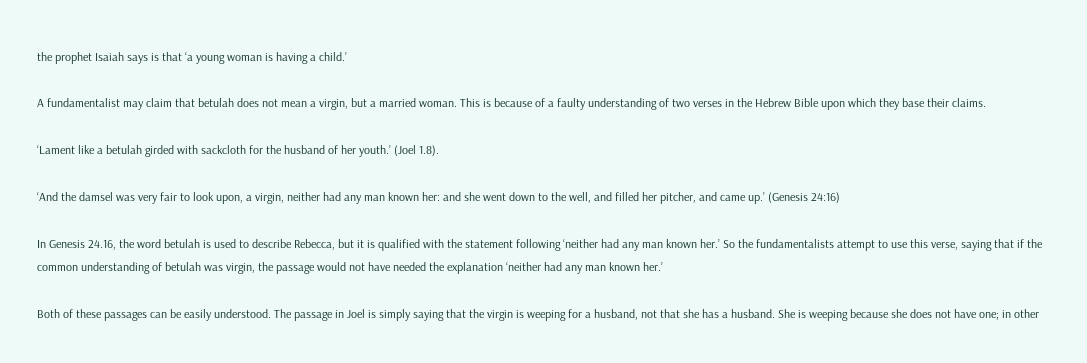the prophet Isaiah says is that ‘a young woman is having a child.’

A fundamentalist may claim that betulah does not mean a virgin, but a married woman. This is because of a faulty understanding of two verses in the Hebrew Bible upon which they base their claims.

‘Lament like a betulah girded with sackcloth for the husband of her youth.’ (Joel 1.8).

‘And the damsel was very fair to look upon, a virgin, neither had any man known her: and she went down to the well, and filled her pitcher, and came up.’ (Genesis 24:16)

In Genesis 24.16, the word betulah is used to describe Rebecca, but it is qualified with the statement following ‘neither had any man known her.’ So the fundamentalists attempt to use this verse, saying that if the common understanding of betulah was virgin, the passage would not have needed the explanation ‘neither had any man known her.’

Both of these passages can be easily understood. The passage in Joel is simply saying that the virgin is weeping for a husband, not that she has a husband. She is weeping because she does not have one; in other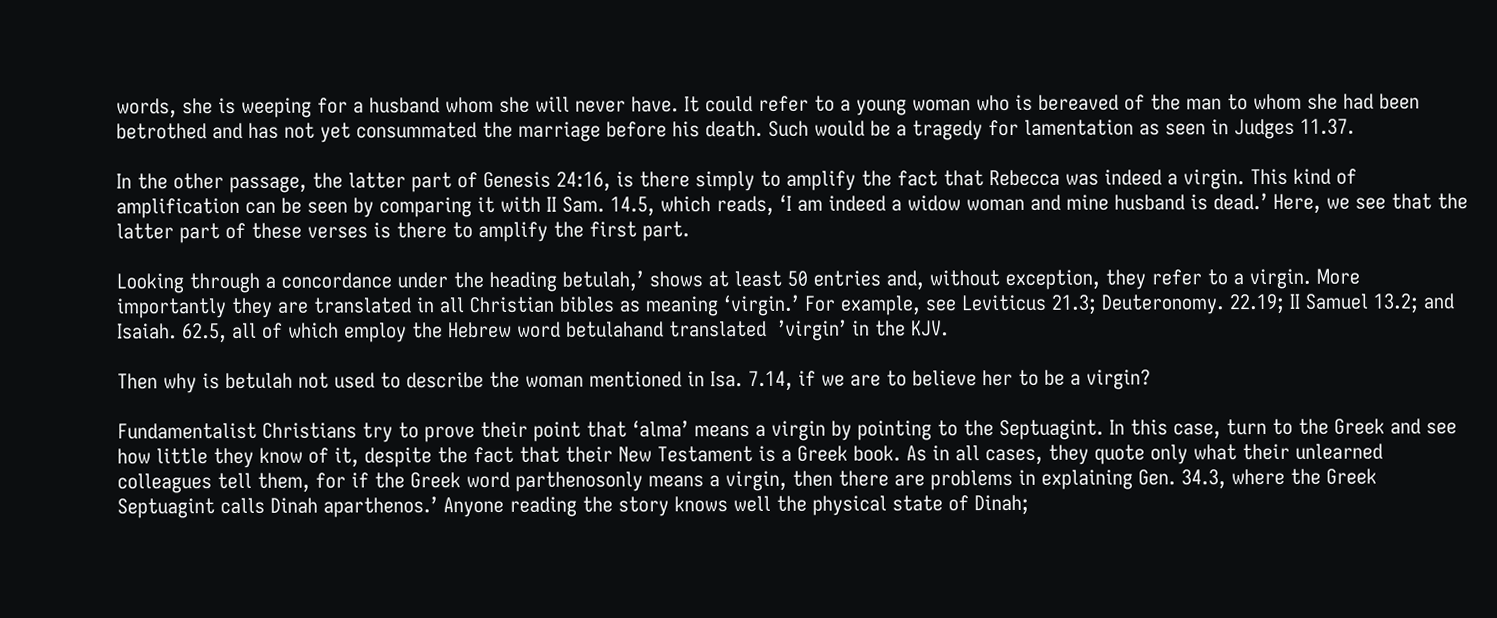words, she is weeping for a husband whom she will never have. It could refer to a young woman who is bereaved of the man to whom she had been betrothed and has not yet consummated the marriage before his death. Such would be a tragedy for lamentation as seen in Judges 11.37.

In the other passage, the latter part of Genesis 24:16, is there simply to amplify the fact that Rebecca was indeed a virgin. This kind of amplification can be seen by comparing it with II Sam. 14.5, which reads, ‘I am indeed a widow woman and mine husband is dead.’ Here, we see that the latter part of these verses is there to amplify the first part.

Looking through a concordance under the heading betulah,’ shows at least 50 entries and, without exception, they refer to a virgin. More importantly they are translated in all Christian bibles as meaning ‘virgin.’ For example, see Leviticus 21.3; Deuteronomy. 22.19; II Samuel 13.2; and Isaiah. 62.5, all of which employ the Hebrew word betulahand translated  ’virgin’ in the KJV.

Then why is betulah not used to describe the woman mentioned in Isa. 7.14, if we are to believe her to be a virgin?

Fundamentalist Christians try to prove their point that ‘alma’ means a virgin by pointing to the Septuagint. In this case, turn to the Greek and see how little they know of it, despite the fact that their New Testament is a Greek book. As in all cases, they quote only what their unlearned colleagues tell them, for if the Greek word parthenosonly means a virgin, then there are problems in explaining Gen. 34.3, where the Greek Septuagint calls Dinah aparthenos.’ Anyone reading the story knows well the physical state of Dinah;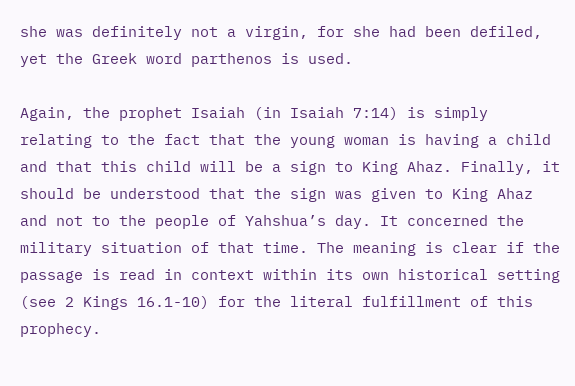she was definitely not a virgin, for she had been defiled, yet the Greek word parthenos is used.

Again, the prophet Isaiah (in Isaiah 7:14) is simply relating to the fact that the young woman is having a child and that this child will be a sign to King Ahaz. Finally, it should be understood that the sign was given to King Ahaz and not to the people of Yahshua’s day. It concerned the military situation of that time. The meaning is clear if the passage is read in context within its own historical setting (see 2 Kings 16.1-10) for the literal fulfillment of this prophecy.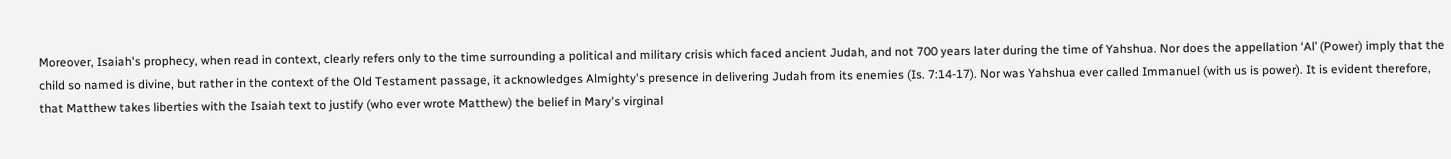Moreover, Isaiah's prophecy, when read in context, clearly refers only to the time surrounding a political and military crisis which faced ancient Judah, and not 700 years later during the time of Yahshua. Nor does the appellation ‘Al’ (Power) imply that the child so named is divine, but rather in the context of the Old Testament passage, it acknowledges Almighty's presence in delivering Judah from its enemies (Is. 7:14-17). Nor was Yahshua ever called Immanuel (with us is power). It is evident therefore, that Matthew takes liberties with the Isaiah text to justify (who ever wrote Matthew) the belief in Mary's virginal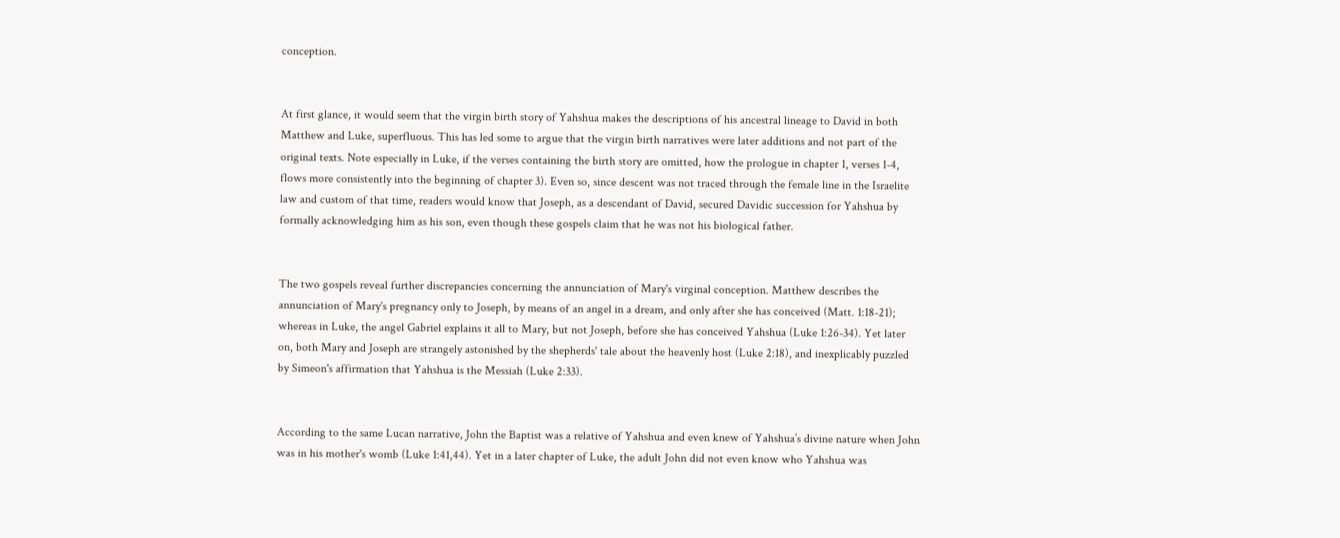conception.


At first glance, it would seem that the virgin birth story of Yahshua makes the descriptions of his ancestral lineage to David in both Matthew and Luke, superfluous. This has led some to argue that the virgin birth narratives were later additions and not part of the original texts. Note especially in Luke, if the verses containing the birth story are omitted, how the prologue in chapter 1, verses 1-4, flows more consistently into the beginning of chapter 3). Even so, since descent was not traced through the female line in the Israelite law and custom of that time, readers would know that Joseph, as a descendant of David, secured Davidic succession for Yahshua by formally acknowledging him as his son, even though these gospels claim that he was not his biological father.


The two gospels reveal further discrepancies concerning the annunciation of Mary's virginal conception. Matthew describes the annunciation of Mary's pregnancy only to Joseph, by means of an angel in a dream, and only after she has conceived (Matt. 1:18-21); whereas in Luke, the angel Gabriel explains it all to Mary, but not Joseph, before she has conceived Yahshua (Luke 1:26-34). Yet later on, both Mary and Joseph are strangely astonished by the shepherds' tale about the heavenly host (Luke 2:18), and inexplicably puzzled by Simeon's affirmation that Yahshua is the Messiah (Luke 2:33).


According to the same Lucan narrative, John the Baptist was a relative of Yahshua and even knew of Yahshua’s divine nature when John was in his mother's womb (Luke 1:41,44). Yet in a later chapter of Luke, the adult John did not even know who Yahshua was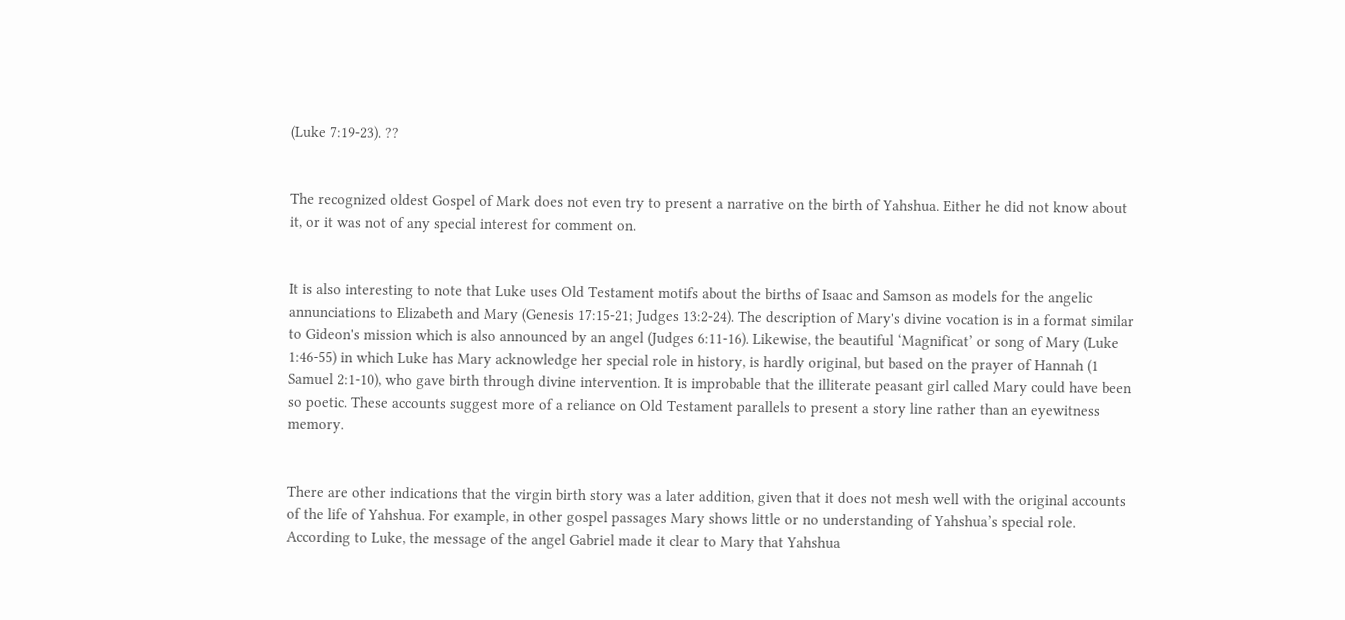(Luke 7:19-23). ??


The recognized oldest Gospel of Mark does not even try to present a narrative on the birth of Yahshua. Either he did not know about it, or it was not of any special interest for comment on.


It is also interesting to note that Luke uses Old Testament motifs about the births of Isaac and Samson as models for the angelic annunciations to Elizabeth and Mary (Genesis 17:15-21; Judges 13:2-24). The description of Mary's divine vocation is in a format similar to Gideon's mission which is also announced by an angel (Judges 6:11-16). Likewise, the beautiful ‘Magnificat’ or song of Mary (Luke 1:46-55) in which Luke has Mary acknowledge her special role in history, is hardly original, but based on the prayer of Hannah (1 Samuel 2:1-10), who gave birth through divine intervention. It is improbable that the illiterate peasant girl called Mary could have been so poetic. These accounts suggest more of a reliance on Old Testament parallels to present a story line rather than an eyewitness memory.


There are other indications that the virgin birth story was a later addition, given that it does not mesh well with the original accounts of the life of Yahshua. For example, in other gospel passages Mary shows little or no understanding of Yahshua’s special role. According to Luke, the message of the angel Gabriel made it clear to Mary that Yahshua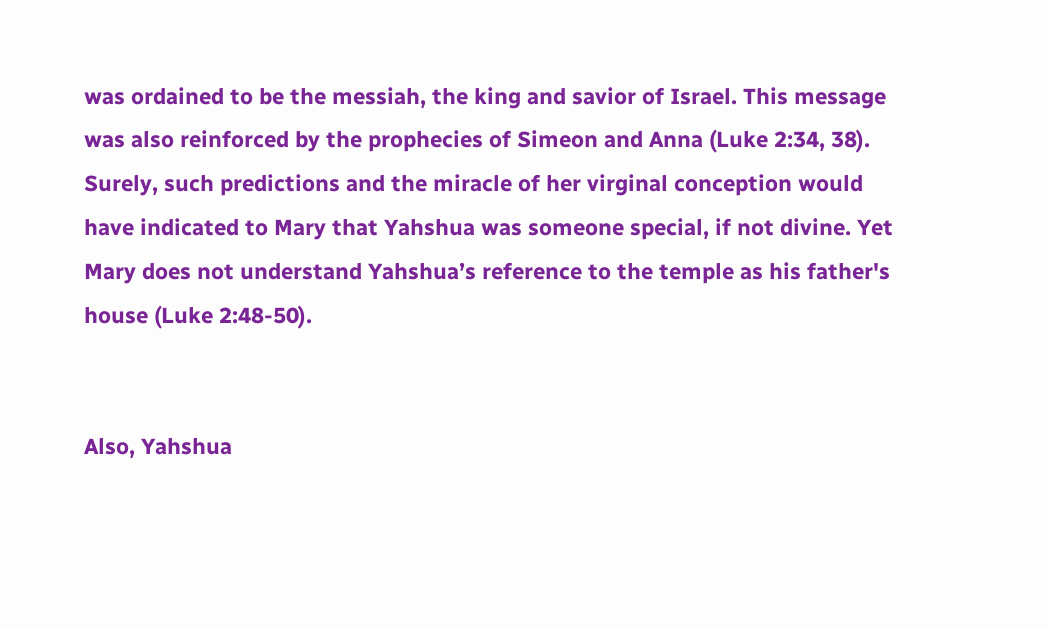was ordained to be the messiah, the king and savior of Israel. This message was also reinforced by the prophecies of Simeon and Anna (Luke 2:34, 38). Surely, such predictions and the miracle of her virginal conception would have indicated to Mary that Yahshua was someone special, if not divine. Yet Mary does not understand Yahshua’s reference to the temple as his father's house (Luke 2:48-50).


Also, Yahshua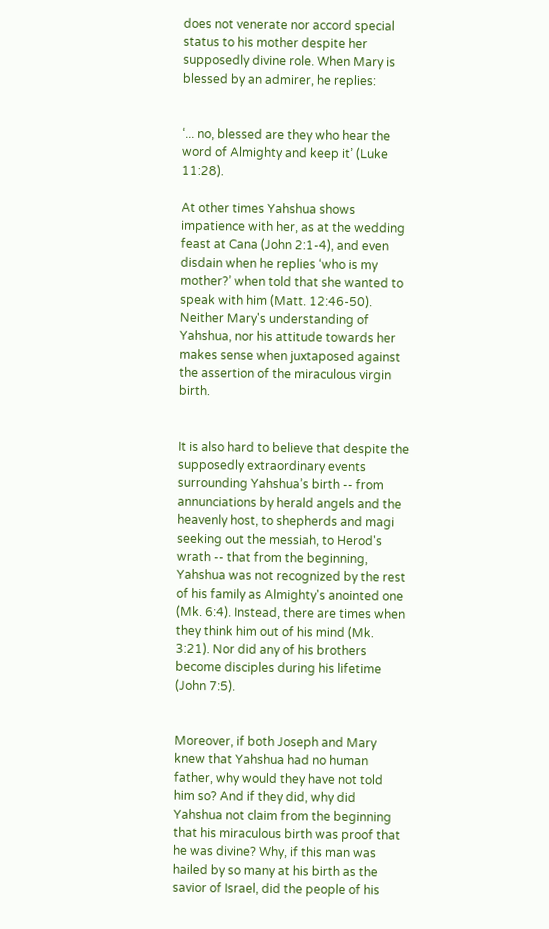does not venerate nor accord special status to his mother despite her supposedly divine role. When Mary is blessed by an admirer, he replies:


‘... no, blessed are they who hear the word of Almighty and keep it’ (Luke 11:28).

At other times Yahshua shows impatience with her, as at the wedding feast at Cana (John 2:1-4), and even disdain when he replies ‘who is my mother?’ when told that she wanted to speak with him (Matt. 12:46-50). Neither Mary's understanding of Yahshua, nor his attitude towards her makes sense when juxtaposed against the assertion of the miraculous virgin birth.


It is also hard to believe that despite the supposedly extraordinary events surrounding Yahshua’s birth -- from annunciations by herald angels and the heavenly host, to shepherds and magi seeking out the messiah, to Herod's wrath -- that from the beginning, Yahshua was not recognized by the rest of his family as Almighty's anointed one (Mk. 6:4). Instead, there are times when they think him out of his mind (Mk. 3:21). Nor did any of his brothers become disciples during his lifetime (John 7:5).


Moreover, if both Joseph and Mary knew that Yahshua had no human father, why would they have not told him so? And if they did, why did Yahshua not claim from the beginning that his miraculous birth was proof that he was divine? Why, if this man was hailed by so many at his birth as the savior of Israel, did the people of his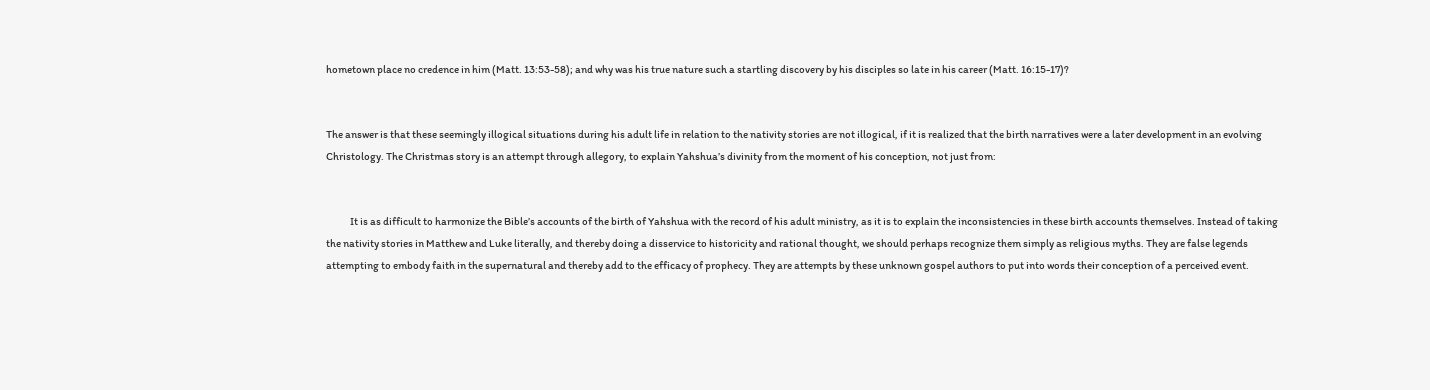hometown place no credence in him (Matt. 13:53-58); and why was his true nature such a startling discovery by his disciples so late in his career (Matt. 16:15-17)?


The answer is that these seemingly illogical situations during his adult life in relation to the nativity stories are not illogical, if it is realized that the birth narratives were a later development in an evolving Christology. The Christmas story is an attempt through allegory, to explain Yahshua’s divinity from the moment of his conception, not just from:


            It is as difficult to harmonize the Bible’s accounts of the birth of Yahshua with the record of his adult ministry, as it is to explain the inconsistencies in these birth accounts themselves. Instead of taking the nativity stories in Matthew and Luke literally, and thereby doing a disservice to historicity and rational thought, we should perhaps recognize them simply as religious myths. They are false legends attempting to embody faith in the supernatural and thereby add to the efficacy of prophecy. They are attempts by these unknown gospel authors to put into words their conception of a perceived event.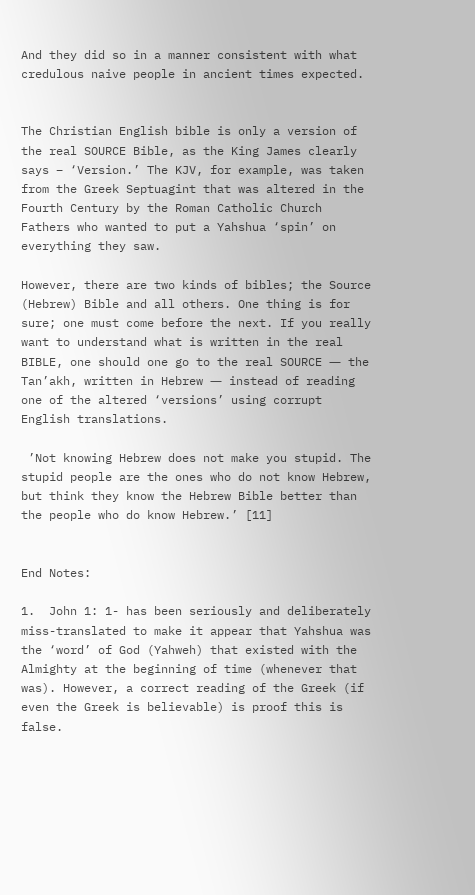And they did so in a manner consistent with what credulous naive people in ancient times expected.


The Christian English bible is only a version of the real SOURCE Bible, as the King James clearly says – ‘Version.’ The KJV, for example, was taken from the Greek Septuagint that was altered in the Fourth Century by the Roman Catholic Church Fathers who wanted to put a Yahshua ‘spin’ on everything they saw.

However, there are two kinds of bibles; the Source (Hebrew) Bible and all others. One thing is for sure; one must come before the next. If you really want to understand what is written in the real BIBLE, one should one go to the real SOURCE ― the Tan’akh, written in Hebrew ― instead of reading one of the altered ‘versions’ using corrupt English translations.

 ’Not knowing Hebrew does not make you stupid. The stupid people are the ones who do not know Hebrew, but think they know the Hebrew Bible better than the people who do know Hebrew.’ [11]


End Notes:

1.  John 1: 1- has been seriously and deliberately miss-translated to make it appear that Yahshua was the ‘word’ of God (Yahweh) that existed with the Almighty at the beginning of time (whenever that was). However, a correct reading of the Greek (if even the Greek is believable) is proof this is false.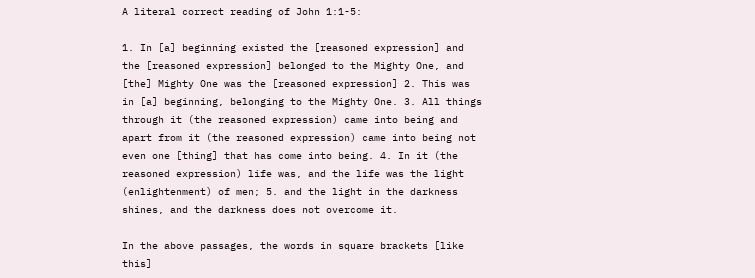A literal correct reading of John 1:1-5:

1. In [a] beginning existed the [reasoned expression] and the [reasoned expression] belonged to the Mighty One, and [the] Mighty One was the [reasoned expression] 2. This was in [a] beginning, belonging to the Mighty One. 3. All things through it (the reasoned expression) came into being and apart from it (the reasoned expression) came into being not even one [thing] that has come into being. 4. In it (the reasoned expression) life was, and the life was the light (enlightenment) of men; 5. and the light in the darkness shines, and the darkness does not overcome it.

In the above passages, the words in square brackets [like this]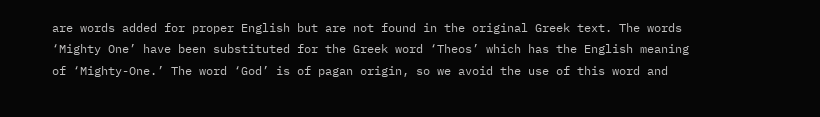are words added for proper English but are not found in the original Greek text. The words ‘Mighty One’ have been substituted for the Greek word ‘Theos’ which has the English meaning of ‘Mighty-One.’ The word ‘God’ is of pagan origin, so we avoid the use of this word and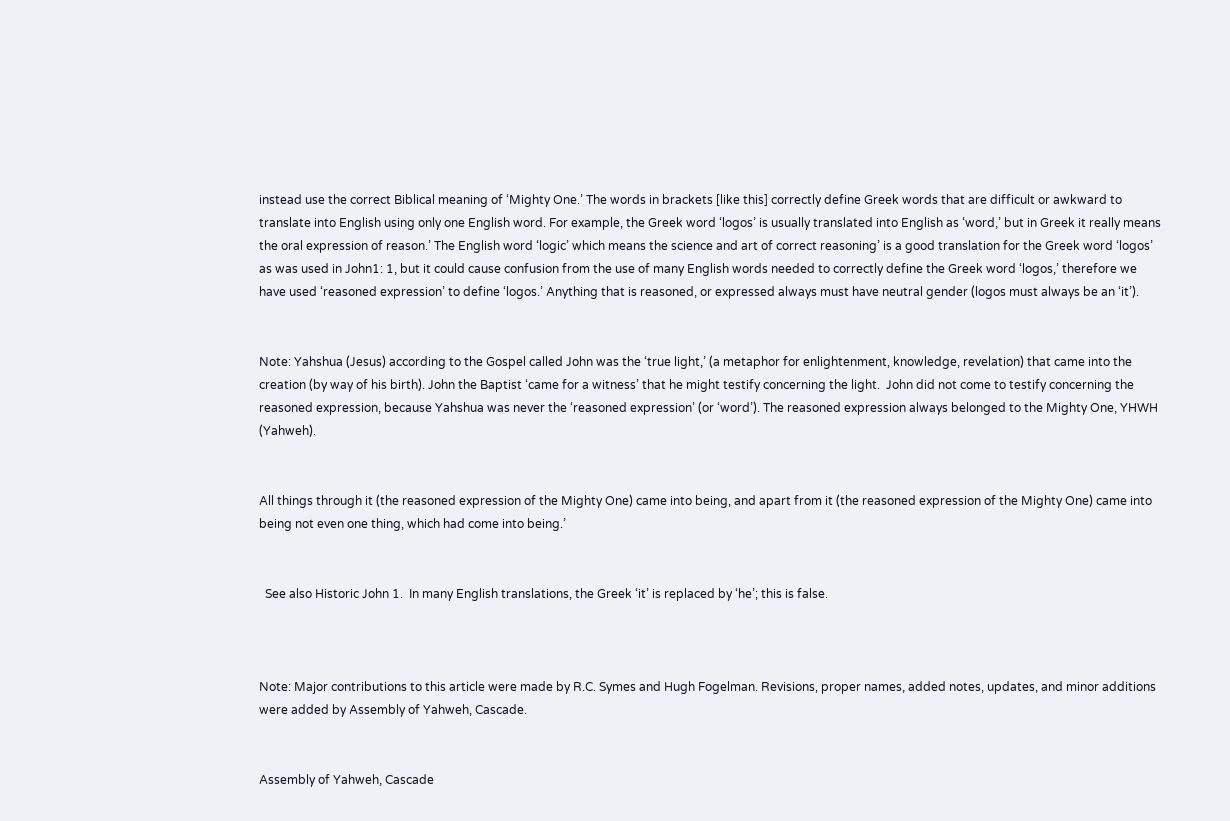instead use the correct Biblical meaning of ‘Mighty One.’ The words in brackets [like this] correctly define Greek words that are difficult or awkward to translate into English using only one English word. For example, the Greek word ‘logos’ is usually translated into English as ‘word,’ but in Greek it really means the oral expression of reason.’ The English word ‘logic’ which means the science and art of correct reasoning’ is a good translation for the Greek word ‘logos’ as was used in John1: 1, but it could cause confusion from the use of many English words needed to correctly define the Greek word ‘logos,’ therefore we have used ‘reasoned expression’ to define ‘logos.’ Anything that is reasoned, or expressed always must have neutral gender (logos must always be an ‘it’).


Note: Yahshua (Jesus) according to the Gospel called John was the ‘true light,’ (a metaphor for enlightenment, knowledge, revelation) that came into the creation (by way of his birth). John the Baptist ‘came for a witness’ that he might testify concerning the light.  John did not come to testify concerning the reasoned expression, because Yahshua was never the ‘reasoned expression’ (or ‘word’). The reasoned expression always belonged to the Mighty One, YHWH (Yahweh).


All things through it (the reasoned expression of the Mighty One) came into being, and apart from it (the reasoned expression of the Mighty One) came into being not even one thing, which had come into being.’


  See also Historic John 1.  In many English translations, the Greek ‘it’ is replaced by ‘he’; this is false.



Note: Major contributions to this article were made by R.C. Symes and Hugh Fogelman. Revisions, proper names, added notes, updates, and minor additions were added by Assembly of Yahweh, Cascade.


Assembly of Yahweh, Cascade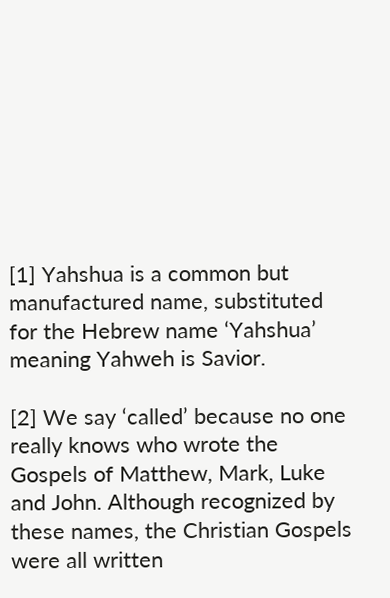[1] Yahshua is a common but manufactured name, substituted for the Hebrew name ‘Yahshua’ meaning Yahweh is Savior.

[2] We say ‘called’ because no one really knows who wrote the Gospels of Matthew, Mark, Luke and John. Although recognized by these names, the Christian Gospels were all written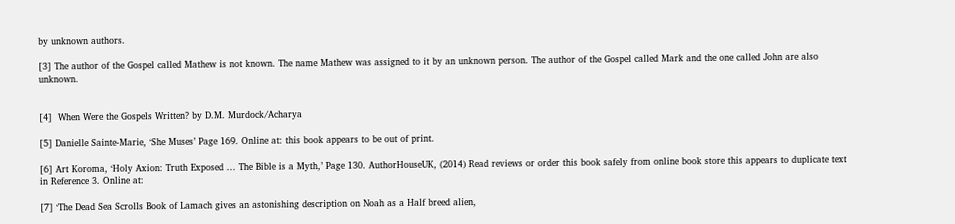by unknown authors.

[3] The author of the Gospel called Mathew is not known. The name Mathew was assigned to it by an unknown person. The author of the Gospel called Mark and the one called John are also unknown.


[4]  When Were the Gospels Written? by D.M. Murdock/Acharya

[5] Danielle Sainte-Marie, ‘She Muses’ Page 169. Online at: this book appears to be out of print.

[6] Art Koroma, ‘Holy Axion: Truth Exposed ... The Bible is a Myth,’ Page 130. AuthorHouseUK, (2014) Read reviews or order this book safely from online book store this appears to duplicate text in Reference 3. Online at:

[7] ‘The Dead Sea Scrolls Book of Lamach gives an astonishing description on Noah as a Half breed alien,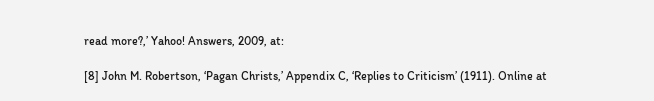read more?,’ Yahoo! Answers, 2009, at:

[8] John M. Robertson, ‘Pagan Christs,’ Appendix C, ‘Replies to Criticism’ (1911). Online at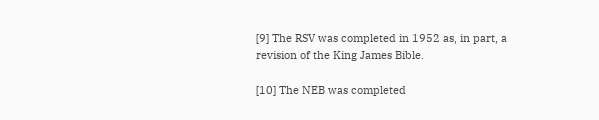[9] The RSV was completed in 1952 as, in part, a revision of the King James Bible.

[10] The NEB was completed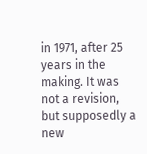in 1971, after 25 years in the making. It was not a revision, but supposedly a new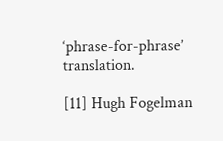‘phrase-for-phrase’ translation.

[11] Hugh Fogelman